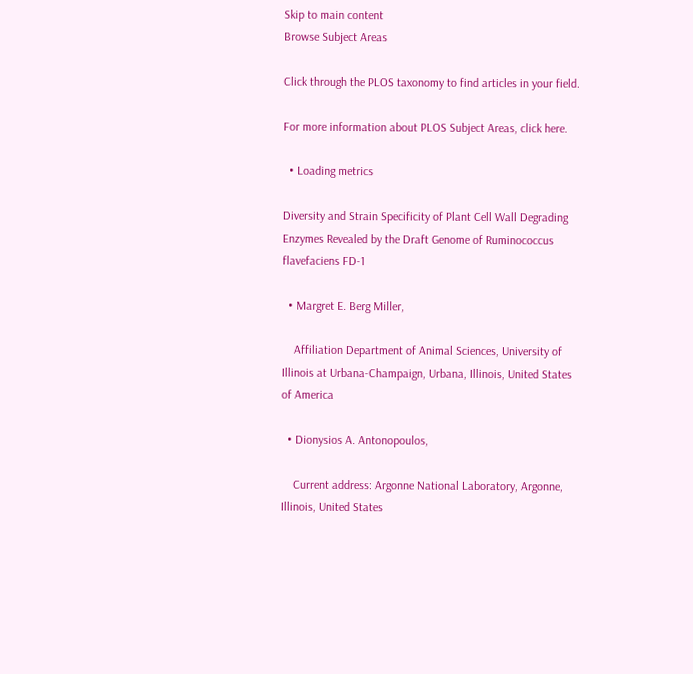Skip to main content
Browse Subject Areas

Click through the PLOS taxonomy to find articles in your field.

For more information about PLOS Subject Areas, click here.

  • Loading metrics

Diversity and Strain Specificity of Plant Cell Wall Degrading Enzymes Revealed by the Draft Genome of Ruminococcus flavefaciens FD-1

  • Margret E. Berg Miller,

    Affiliation Department of Animal Sciences, University of Illinois at Urbana-Champaign, Urbana, Illinois, United States of America

  • Dionysios A. Antonopoulos,

    Current address: Argonne National Laboratory, Argonne, Illinois, United States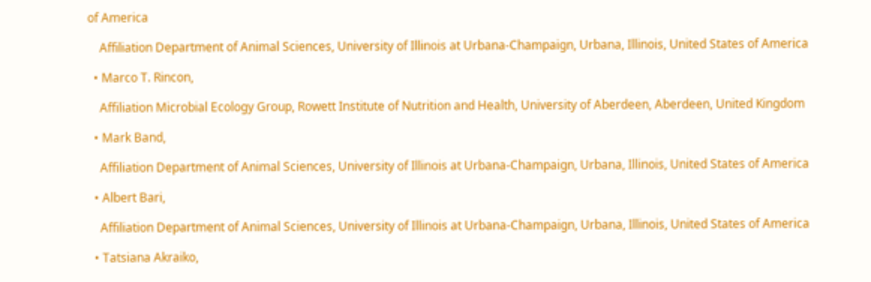of America

    Affiliation Department of Animal Sciences, University of Illinois at Urbana-Champaign, Urbana, Illinois, United States of America

  • Marco T. Rincon,

    Affiliation Microbial Ecology Group, Rowett Institute of Nutrition and Health, University of Aberdeen, Aberdeen, United Kingdom

  • Mark Band,

    Affiliation Department of Animal Sciences, University of Illinois at Urbana-Champaign, Urbana, Illinois, United States of America

  • Albert Bari,

    Affiliation Department of Animal Sciences, University of Illinois at Urbana-Champaign, Urbana, Illinois, United States of America

  • Tatsiana Akraiko,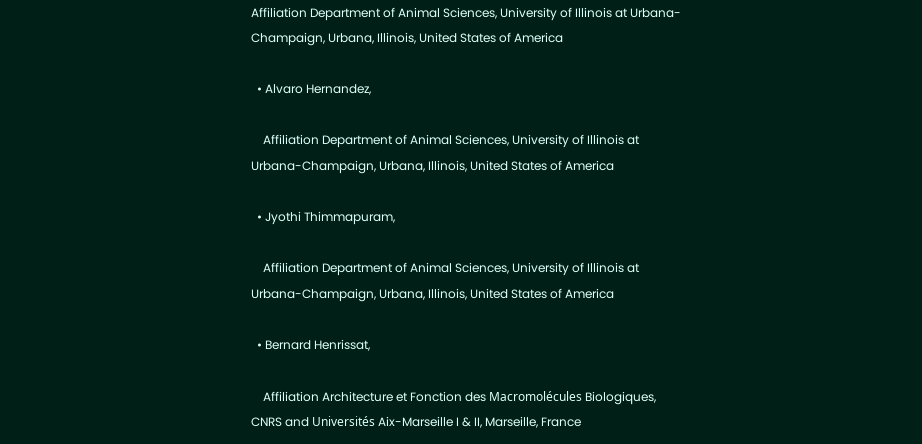Affiliation Department of Animal Sciences, University of Illinois at Urbana-Champaign, Urbana, Illinois, United States of America

  • Alvaro Hernandez,

    Affiliation Department of Animal Sciences, University of Illinois at Urbana-Champaign, Urbana, Illinois, United States of America

  • Jyothi Thimmapuram,

    Affiliation Department of Animal Sciences, University of Illinois at Urbana-Champaign, Urbana, Illinois, United States of America

  • Bernard Henrissat,

    Affiliation Architecture et Fonction des Macromolécules Biologiques, CNRS and Universités Aix-Marseille I & II, Marseille, France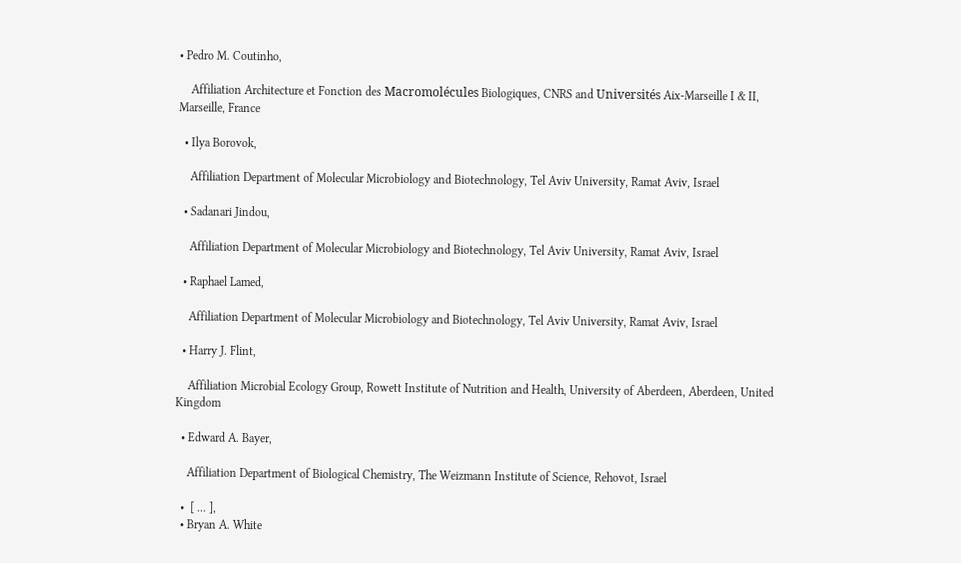• Pedro M. Coutinho,

    Affiliation Architecture et Fonction des Macromolécules Biologiques, CNRS and Universités Aix-Marseille I & II, Marseille, France

  • Ilya Borovok,

    Affiliation Department of Molecular Microbiology and Biotechnology, Tel Aviv University, Ramat Aviv, Israel

  • Sadanari Jindou,

    Affiliation Department of Molecular Microbiology and Biotechnology, Tel Aviv University, Ramat Aviv, Israel

  • Raphael Lamed,

    Affiliation Department of Molecular Microbiology and Biotechnology, Tel Aviv University, Ramat Aviv, Israel

  • Harry J. Flint,

    Affiliation Microbial Ecology Group, Rowett Institute of Nutrition and Health, University of Aberdeen, Aberdeen, United Kingdom

  • Edward A. Bayer,

    Affiliation Department of Biological Chemistry, The Weizmann Institute of Science, Rehovot, Israel

  •  [ ... ],
  • Bryan A. White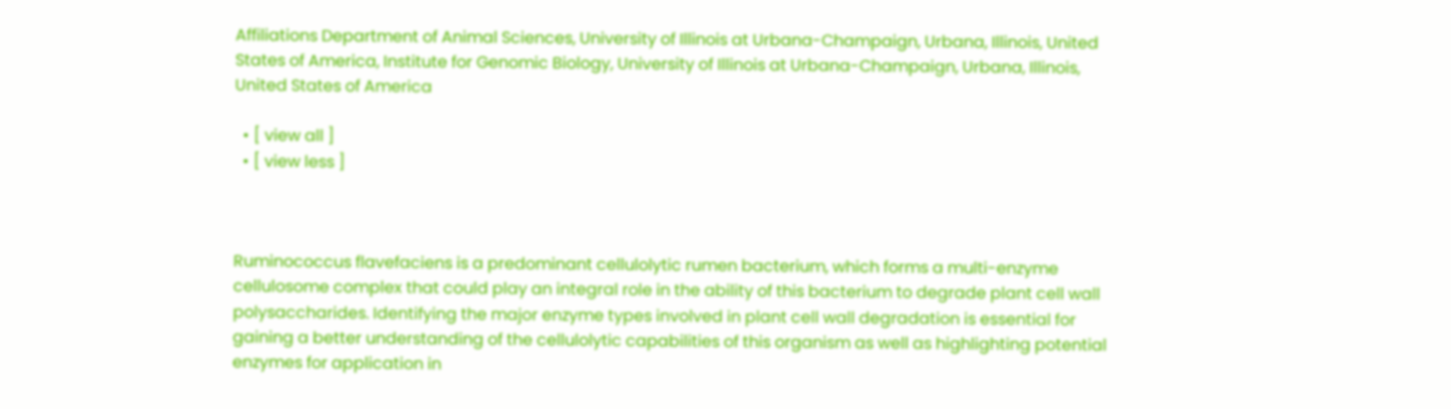Affiliations Department of Animal Sciences, University of Illinois at Urbana-Champaign, Urbana, Illinois, United States of America, Institute for Genomic Biology, University of Illinois at Urbana-Champaign, Urbana, Illinois, United States of America

  • [ view all ]
  • [ view less ]



Ruminococcus flavefaciens is a predominant cellulolytic rumen bacterium, which forms a multi-enzyme cellulosome complex that could play an integral role in the ability of this bacterium to degrade plant cell wall polysaccharides. Identifying the major enzyme types involved in plant cell wall degradation is essential for gaining a better understanding of the cellulolytic capabilities of this organism as well as highlighting potential enzymes for application in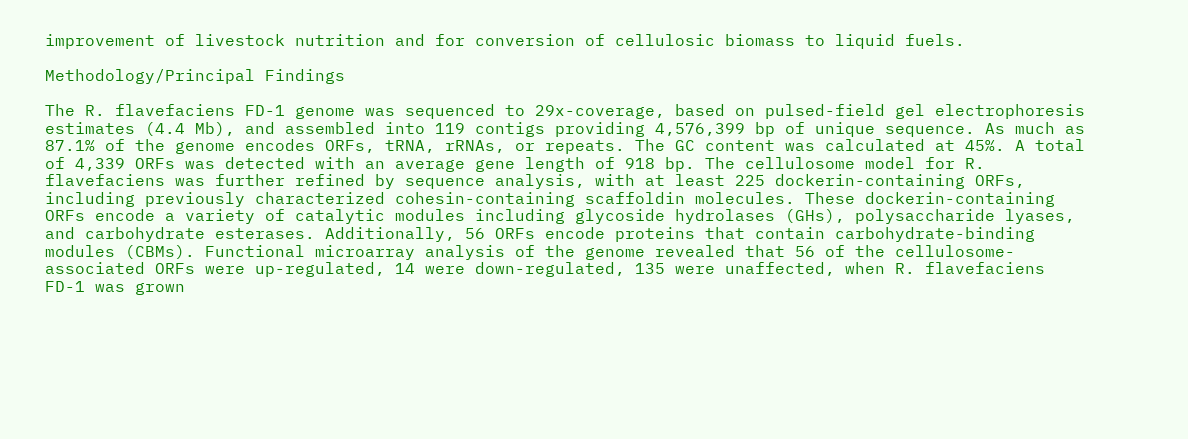improvement of livestock nutrition and for conversion of cellulosic biomass to liquid fuels.

Methodology/Principal Findings

The R. flavefaciens FD-1 genome was sequenced to 29x-coverage, based on pulsed-field gel electrophoresis estimates (4.4 Mb), and assembled into 119 contigs providing 4,576,399 bp of unique sequence. As much as 87.1% of the genome encodes ORFs, tRNA, rRNAs, or repeats. The GC content was calculated at 45%. A total of 4,339 ORFs was detected with an average gene length of 918 bp. The cellulosome model for R. flavefaciens was further refined by sequence analysis, with at least 225 dockerin-containing ORFs, including previously characterized cohesin-containing scaffoldin molecules. These dockerin-containing ORFs encode a variety of catalytic modules including glycoside hydrolases (GHs), polysaccharide lyases, and carbohydrate esterases. Additionally, 56 ORFs encode proteins that contain carbohydrate-binding modules (CBMs). Functional microarray analysis of the genome revealed that 56 of the cellulosome-associated ORFs were up-regulated, 14 were down-regulated, 135 were unaffected, when R. flavefaciens FD-1 was grown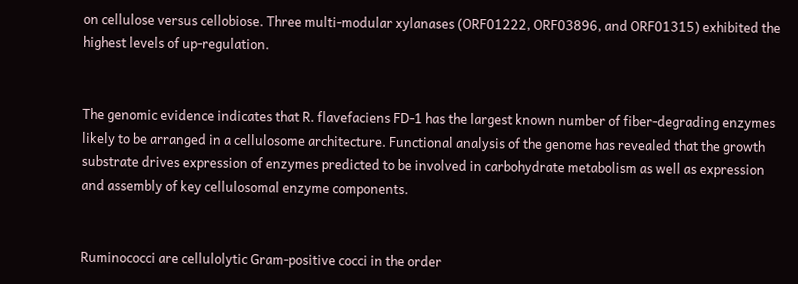on cellulose versus cellobiose. Three multi-modular xylanases (ORF01222, ORF03896, and ORF01315) exhibited the highest levels of up-regulation.


The genomic evidence indicates that R. flavefaciens FD-1 has the largest known number of fiber-degrading enzymes likely to be arranged in a cellulosome architecture. Functional analysis of the genome has revealed that the growth substrate drives expression of enzymes predicted to be involved in carbohydrate metabolism as well as expression and assembly of key cellulosomal enzyme components.


Ruminococci are cellulolytic Gram-positive cocci in the order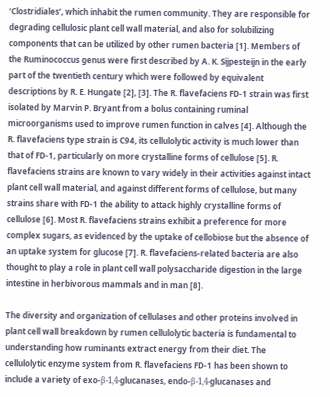‘Clostridiales’, which inhabit the rumen community. They are responsible for degrading cellulosic plant cell wall material, and also for solubilizing components that can be utilized by other rumen bacteria [1]. Members of the Ruminococcus genus were first described by A. K. Sijpesteijn in the early part of the twentieth century which were followed by equivalent descriptions by R. E. Hungate [2], [3]. The R. flavefaciens FD-1 strain was first isolated by Marvin P. Bryant from a bolus containing ruminal microorganisms used to improve rumen function in calves [4]. Although the R. flavefaciens type strain is C94, its cellulolytic activity is much lower than that of FD-1, particularly on more crystalline forms of cellulose [5]. R. flavefaciens strains are known to vary widely in their activities against intact plant cell wall material, and against different forms of cellulose, but many strains share with FD-1 the ability to attack highly crystalline forms of cellulose [6]. Most R. flavefaciens strains exhibit a preference for more complex sugars, as evidenced by the uptake of cellobiose but the absence of an uptake system for glucose [7]. R. flavefaciens-related bacteria are also thought to play a role in plant cell wall polysaccharide digestion in the large intestine in herbivorous mammals and in man [8].

The diversity and organization of cellulases and other proteins involved in plant cell wall breakdown by rumen cellulolytic bacteria is fundamental to understanding how ruminants extract energy from their diet. The cellulolytic enzyme system from R. flavefaciens FD-1 has been shown to include a variety of exo-β-1,4-glucanases, endo-β-1,4-glucanases and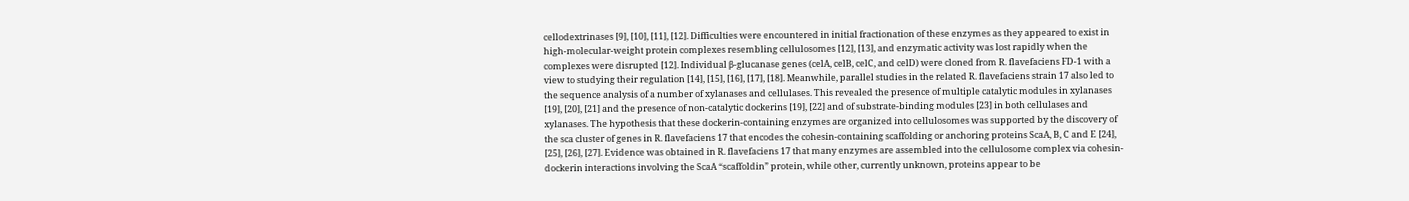cellodextrinases [9], [10], [11], [12]. Difficulties were encountered in initial fractionation of these enzymes as they appeared to exist in high-molecular-weight protein complexes resembling cellulosomes [12], [13], and enzymatic activity was lost rapidly when the complexes were disrupted [12]. Individual β-glucanase genes (celA, celB, celC, and celD) were cloned from R. flavefaciens FD-1 with a view to studying their regulation [14], [15], [16], [17], [18]. Meanwhile, parallel studies in the related R. flavefaciens strain 17 also led to the sequence analysis of a number of xylanases and cellulases. This revealed the presence of multiple catalytic modules in xylanases [19], [20], [21] and the presence of non-catalytic dockerins [19], [22] and of substrate-binding modules [23] in both cellulases and xylanases. The hypothesis that these dockerin-containing enzymes are organized into cellulosomes was supported by the discovery of the sca cluster of genes in R. flavefaciens 17 that encodes the cohesin-containing scaffolding or anchoring proteins ScaA, B, C and E [24], [25], [26], [27]. Evidence was obtained in R. flavefaciens 17 that many enzymes are assembled into the cellulosome complex via cohesin-dockerin interactions involving the ScaA “scaffoldin” protein, while other, currently unknown, proteins appear to be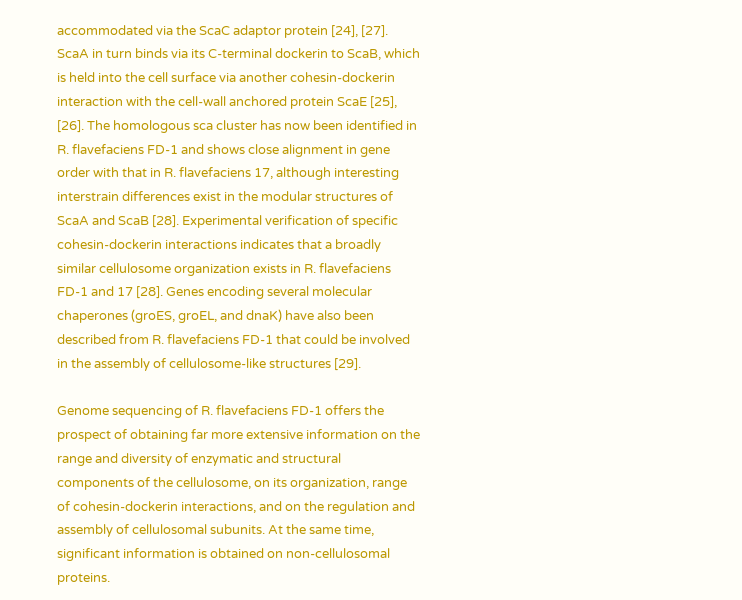accommodated via the ScaC adaptor protein [24], [27]. ScaA in turn binds via its C-terminal dockerin to ScaB, which is held into the cell surface via another cohesin-dockerin interaction with the cell-wall anchored protein ScaE [25], [26]. The homologous sca cluster has now been identified in R. flavefaciens FD-1 and shows close alignment in gene order with that in R. flavefaciens 17, although interesting interstrain differences exist in the modular structures of ScaA and ScaB [28]. Experimental verification of specific cohesin-dockerin interactions indicates that a broadly similar cellulosome organization exists in R. flavefaciens FD-1 and 17 [28]. Genes encoding several molecular chaperones (groES, groEL, and dnaK) have also been described from R. flavefaciens FD-1 that could be involved in the assembly of cellulosome-like structures [29].

Genome sequencing of R. flavefaciens FD-1 offers the prospect of obtaining far more extensive information on the range and diversity of enzymatic and structural components of the cellulosome, on its organization, range of cohesin-dockerin interactions, and on the regulation and assembly of cellulosomal subunits. At the same time, significant information is obtained on non-cellulosomal proteins.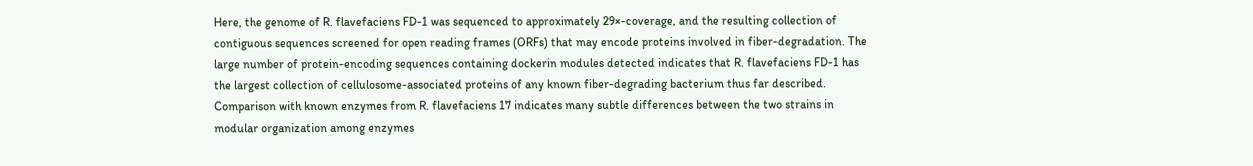Here, the genome of R. flavefaciens FD-1 was sequenced to approximately 29×-coverage, and the resulting collection of contiguous sequences screened for open reading frames (ORFs) that may encode proteins involved in fiber-degradation. The large number of protein-encoding sequences containing dockerin modules detected indicates that R. flavefaciens FD-1 has the largest collection of cellulosome-associated proteins of any known fiber-degrading bacterium thus far described. Comparison with known enzymes from R. flavefaciens 17 indicates many subtle differences between the two strains in modular organization among enzymes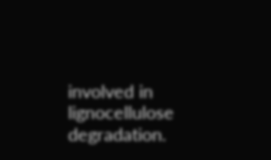involved in lignocellulose degradation.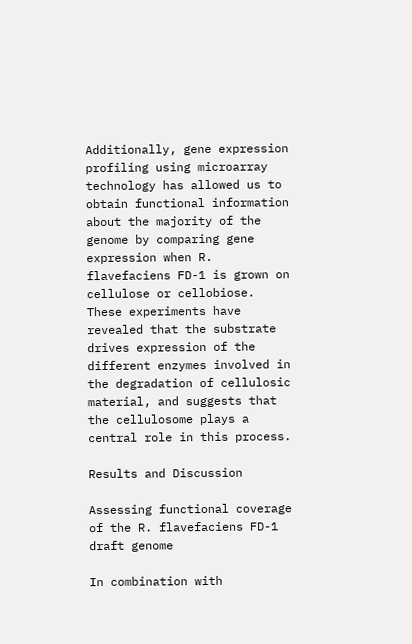Additionally, gene expression profiling using microarray technology has allowed us to obtain functional information about the majority of the genome by comparing gene expression when R. flavefaciens FD-1 is grown on cellulose or cellobiose. These experiments have revealed that the substrate drives expression of the different enzymes involved in the degradation of cellulosic material, and suggests that the cellulosome plays a central role in this process.

Results and Discussion

Assessing functional coverage of the R. flavefaciens FD-1 draft genome

In combination with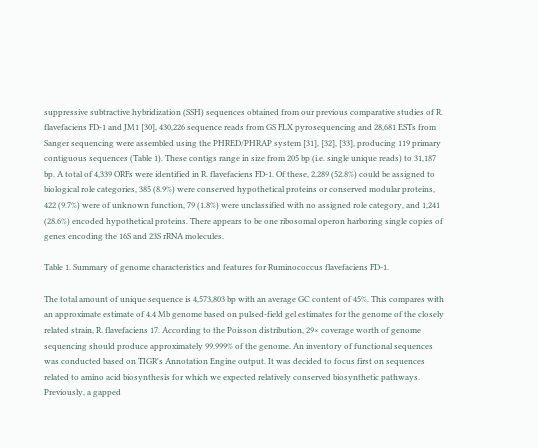suppressive subtractive hybridization (SSH) sequences obtained from our previous comparative studies of R. flavefaciens FD-1 and JM1 [30], 430,226 sequence reads from GS FLX pyrosequencing and 28,681 ESTs from Sanger sequencing were assembled using the PHRED/PHRAP system [31], [32], [33], producing 119 primary contiguous sequences (Table 1). These contigs range in size from 205 bp (i.e. single unique reads) to 31,187 bp. A total of 4,339 ORFs were identified in R. flavefaciens FD-1. Of these, 2,289 (52.8%) could be assigned to biological role categories, 385 (8.9%) were conserved hypothetical proteins or conserved modular proteins, 422 (9.7%) were of unknown function, 79 (1.8%) were unclassified with no assigned role category, and 1,241 (28.6%) encoded hypothetical proteins. There appears to be one ribosomal operon harboring single copies of genes encoding the 16S and 23S rRNA molecules.

Table 1. Summary of genome characteristics and features for Ruminococcus flavefaciens FD-1.

The total amount of unique sequence is 4,573,803 bp with an average GC content of 45%. This compares with an approximate estimate of 4.4 Mb genome based on pulsed-field gel estimates for the genome of the closely related strain, R. flavefaciens 17. According to the Poisson distribution, 29× coverage worth of genome sequencing should produce approximately 99.999% of the genome. An inventory of functional sequences was conducted based on TIGR's Annotation Engine output. It was decided to focus first on sequences related to amino acid biosynthesis for which we expected relatively conserved biosynthetic pathways. Previously, a gapped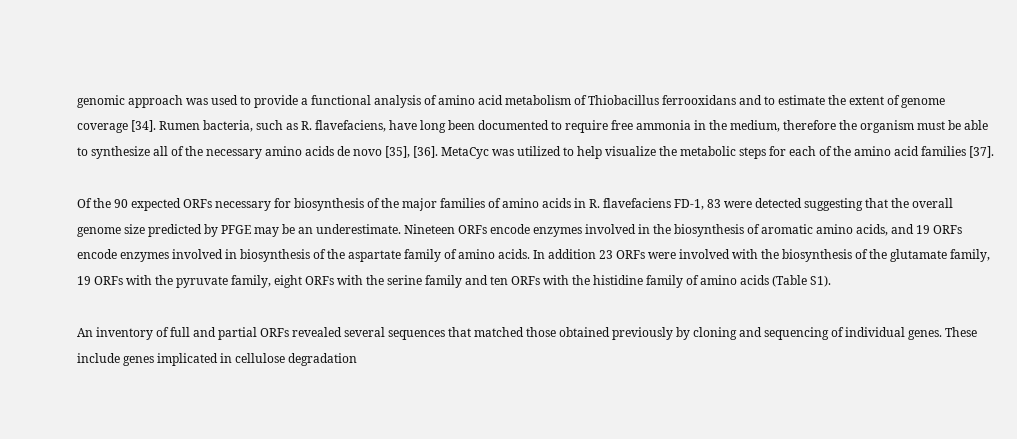genomic approach was used to provide a functional analysis of amino acid metabolism of Thiobacillus ferrooxidans and to estimate the extent of genome coverage [34]. Rumen bacteria, such as R. flavefaciens, have long been documented to require free ammonia in the medium, therefore the organism must be able to synthesize all of the necessary amino acids de novo [35], [36]. MetaCyc was utilized to help visualize the metabolic steps for each of the amino acid families [37].

Of the 90 expected ORFs necessary for biosynthesis of the major families of amino acids in R. flavefaciens FD-1, 83 were detected suggesting that the overall genome size predicted by PFGE may be an underestimate. Nineteen ORFs encode enzymes involved in the biosynthesis of aromatic amino acids, and 19 ORFs encode enzymes involved in biosynthesis of the aspartate family of amino acids. In addition 23 ORFs were involved with the biosynthesis of the glutamate family, 19 ORFs with the pyruvate family, eight ORFs with the serine family and ten ORFs with the histidine family of amino acids (Table S1).

An inventory of full and partial ORFs revealed several sequences that matched those obtained previously by cloning and sequencing of individual genes. These include genes implicated in cellulose degradation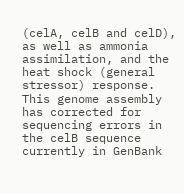(celA, celB and celD), as well as ammonia assimilation, and the heat shock (general stressor) response. This genome assembly has corrected for sequencing errors in the celB sequence currently in GenBank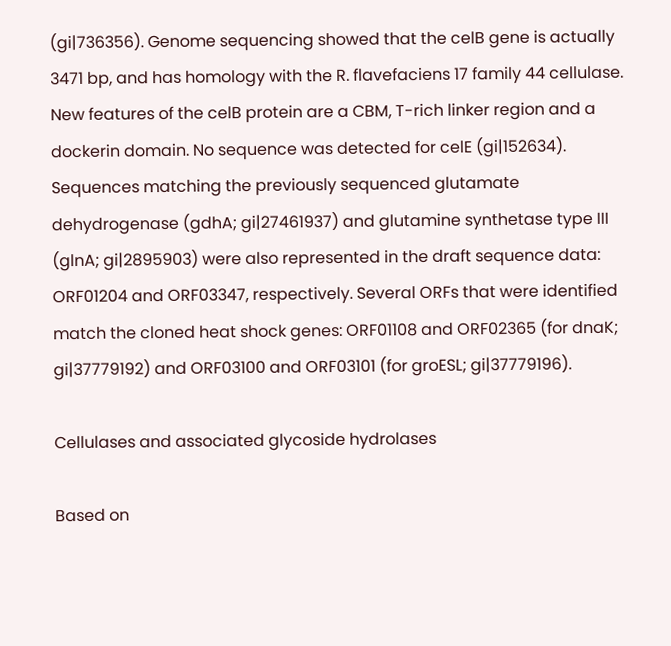(gi|736356). Genome sequencing showed that the celB gene is actually 3471 bp, and has homology with the R. flavefaciens 17 family 44 cellulase. New features of the celB protein are a CBM, T-rich linker region and a dockerin domain. No sequence was detected for celE (gi|152634). Sequences matching the previously sequenced glutamate dehydrogenase (gdhA; gi|27461937) and glutamine synthetase type III (glnA; gi|2895903) were also represented in the draft sequence data: ORF01204 and ORF03347, respectively. Several ORFs that were identified match the cloned heat shock genes: ORF01108 and ORF02365 (for dnaK; gi|37779192) and ORF03100 and ORF03101 (for groESL; gi|37779196).

Cellulases and associated glycoside hydrolases

Based on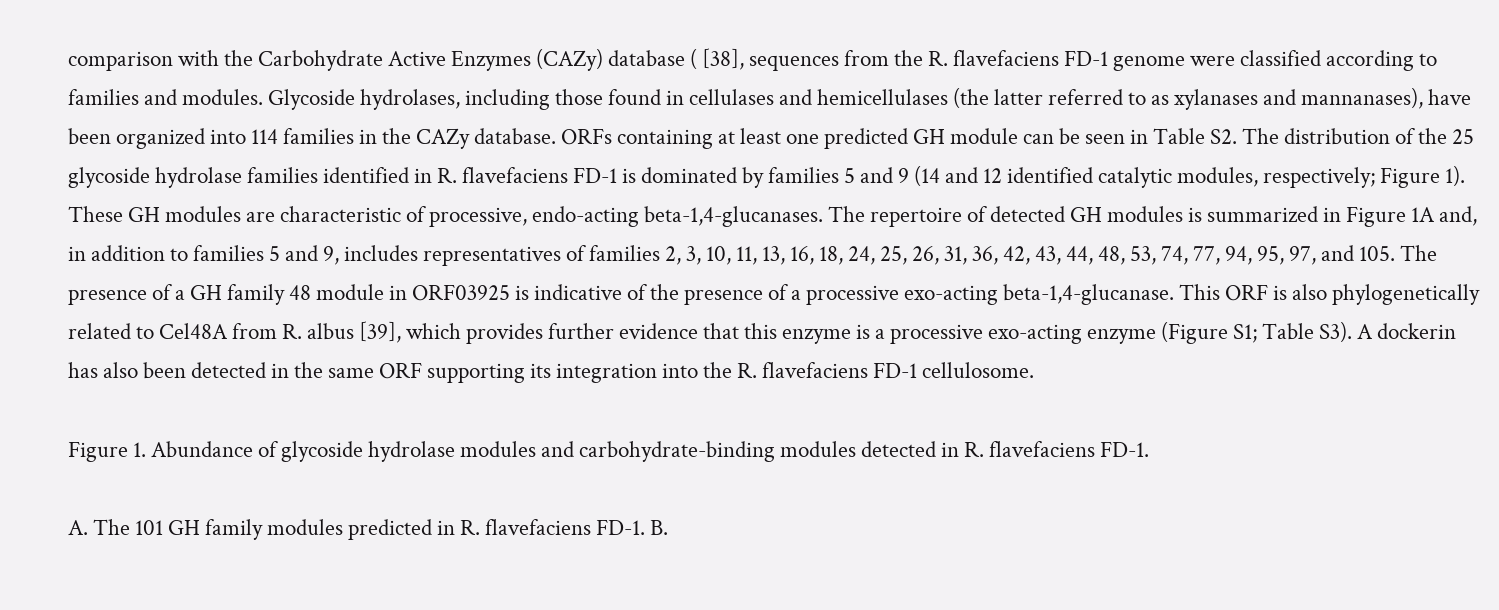comparison with the Carbohydrate Active Enzymes (CAZy) database ( [38], sequences from the R. flavefaciens FD-1 genome were classified according to families and modules. Glycoside hydrolases, including those found in cellulases and hemicellulases (the latter referred to as xylanases and mannanases), have been organized into 114 families in the CAZy database. ORFs containing at least one predicted GH module can be seen in Table S2. The distribution of the 25 glycoside hydrolase families identified in R. flavefaciens FD-1 is dominated by families 5 and 9 (14 and 12 identified catalytic modules, respectively; Figure 1). These GH modules are characteristic of processive, endo-acting beta-1,4-glucanases. The repertoire of detected GH modules is summarized in Figure 1A and, in addition to families 5 and 9, includes representatives of families 2, 3, 10, 11, 13, 16, 18, 24, 25, 26, 31, 36, 42, 43, 44, 48, 53, 74, 77, 94, 95, 97, and 105. The presence of a GH family 48 module in ORF03925 is indicative of the presence of a processive exo-acting beta-1,4-glucanase. This ORF is also phylogenetically related to Cel48A from R. albus [39], which provides further evidence that this enzyme is a processive exo-acting enzyme (Figure S1; Table S3). A dockerin has also been detected in the same ORF supporting its integration into the R. flavefaciens FD-1 cellulosome.

Figure 1. Abundance of glycoside hydrolase modules and carbohydrate-binding modules detected in R. flavefaciens FD-1.

A. The 101 GH family modules predicted in R. flavefaciens FD-1. B.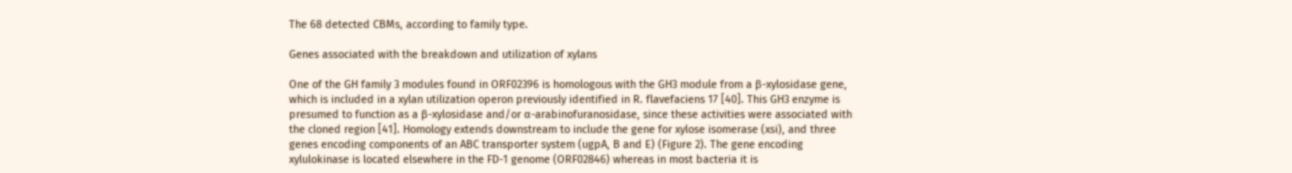The 68 detected CBMs, according to family type.

Genes associated with the breakdown and utilization of xylans

One of the GH family 3 modules found in ORF02396 is homologous with the GH3 module from a β-xylosidase gene, which is included in a xylan utilization operon previously identified in R. flavefaciens 17 [40]. This GH3 enzyme is presumed to function as a β-xylosidase and/or α-arabinofuranosidase, since these activities were associated with the cloned region [41]. Homology extends downstream to include the gene for xylose isomerase (xsi), and three genes encoding components of an ABC transporter system (ugpA, B and E) (Figure 2). The gene encoding xylulokinase is located elsewhere in the FD-1 genome (ORF02846) whereas in most bacteria it is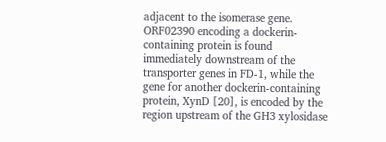adjacent to the isomerase gene. ORF02390 encoding a dockerin-containing protein is found immediately downstream of the transporter genes in FD-1, while the gene for another dockerin-containing protein, XynD [20], is encoded by the region upstream of the GH3 xylosidase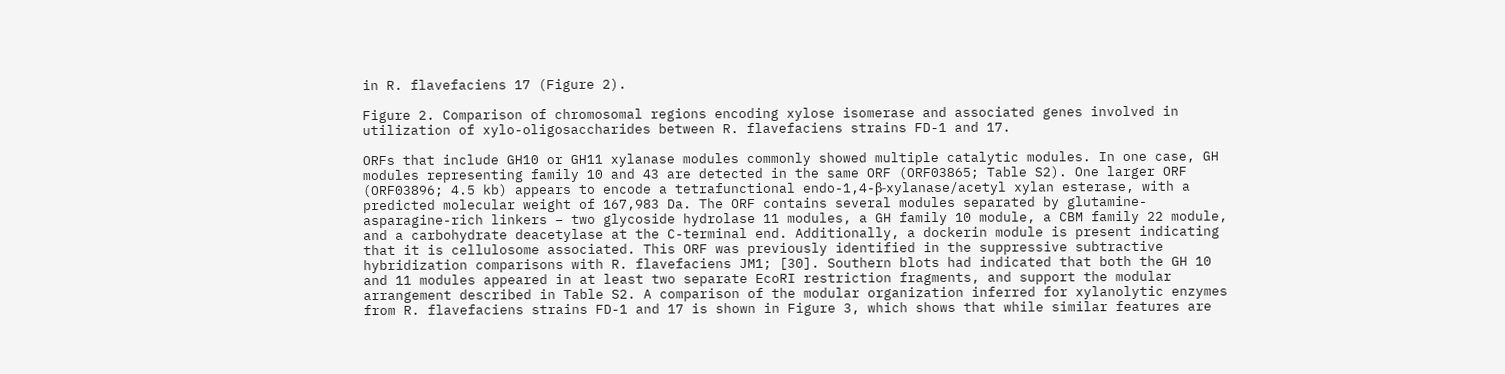in R. flavefaciens 17 (Figure 2).

Figure 2. Comparison of chromosomal regions encoding xylose isomerase and associated genes involved in utilization of xylo-oligosaccharides between R. flavefaciens strains FD-1 and 17.

ORFs that include GH10 or GH11 xylanase modules commonly showed multiple catalytic modules. In one case, GH modules representing family 10 and 43 are detected in the same ORF (ORF03865; Table S2). One larger ORF (ORF03896; 4.5 kb) appears to encode a tetrafunctional endo-1,4-β-xylanase/acetyl xylan esterase, with a predicted molecular weight of 167,983 Da. The ORF contains several modules separated by glutamine-asparagine-rich linkers – two glycoside hydrolase 11 modules, a GH family 10 module, a CBM family 22 module, and a carbohydrate deacetylase at the C-terminal end. Additionally, a dockerin module is present indicating that it is cellulosome associated. This ORF was previously identified in the suppressive subtractive hybridization comparisons with R. flavefaciens JM1; [30]. Southern blots had indicated that both the GH 10 and 11 modules appeared in at least two separate EcoRI restriction fragments, and support the modular arrangement described in Table S2. A comparison of the modular organization inferred for xylanolytic enzymes from R. flavefaciens strains FD-1 and 17 is shown in Figure 3, which shows that while similar features are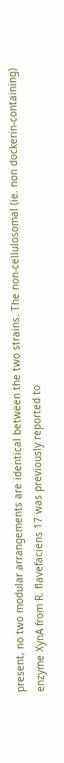present, no two modular arrangements are identical between the two strains. The non-cellulosomal (ie. non dockerin-containing) enzyme XynA from R. flavefaciens 17 was previously reported to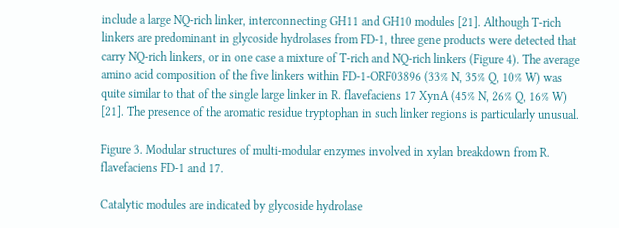include a large NQ-rich linker, interconnecting GH11 and GH10 modules [21]. Although T-rich linkers are predominant in glycoside hydrolases from FD-1, three gene products were detected that carry NQ-rich linkers, or in one case a mixture of T-rich and NQ-rich linkers (Figure 4). The average amino acid composition of the five linkers within FD-1-ORF03896 (33% N, 35% Q, 10% W) was quite similar to that of the single large linker in R. flavefaciens 17 XynA (45% N, 26% Q, 16% W) [21]. The presence of the aromatic residue tryptophan in such linker regions is particularly unusual.

Figure 3. Modular structures of multi-modular enzymes involved in xylan breakdown from R. flavefaciens FD-1 and 17.

Catalytic modules are indicated by glycoside hydrolase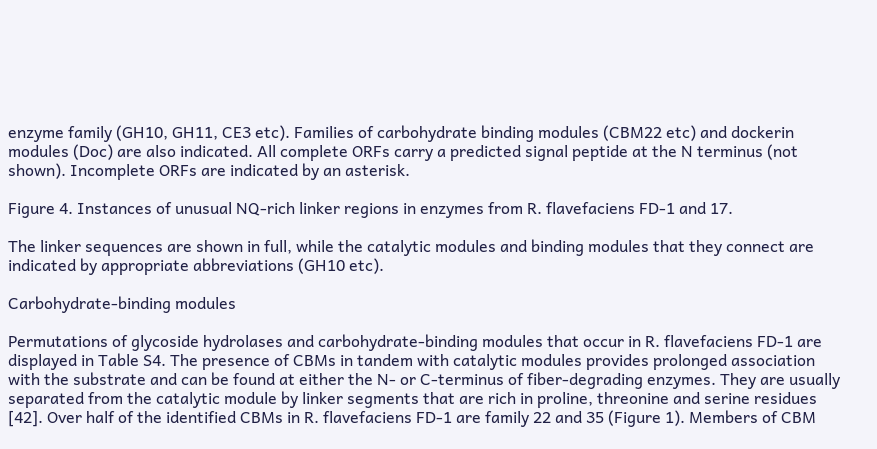enzyme family (GH10, GH11, CE3 etc). Families of carbohydrate binding modules (CBM22 etc) and dockerin modules (Doc) are also indicated. All complete ORFs carry a predicted signal peptide at the N terminus (not shown). Incomplete ORFs are indicated by an asterisk.

Figure 4. Instances of unusual NQ-rich linker regions in enzymes from R. flavefaciens FD-1 and 17.

The linker sequences are shown in full, while the catalytic modules and binding modules that they connect are indicated by appropriate abbreviations (GH10 etc).

Carbohydrate-binding modules

Permutations of glycoside hydrolases and carbohydrate-binding modules that occur in R. flavefaciens FD-1 are displayed in Table S4. The presence of CBMs in tandem with catalytic modules provides prolonged association with the substrate and can be found at either the N- or C-terminus of fiber-degrading enzymes. They are usually separated from the catalytic module by linker segments that are rich in proline, threonine and serine residues [42]. Over half of the identified CBMs in R. flavefaciens FD-1 are family 22 and 35 (Figure 1). Members of CBM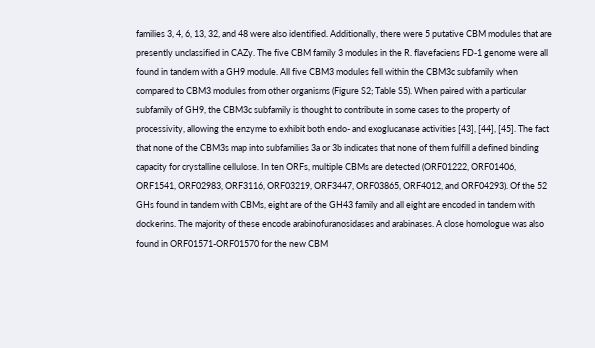families 3, 4, 6, 13, 32, and 48 were also identified. Additionally, there were 5 putative CBM modules that are presently unclassified in CAZy. The five CBM family 3 modules in the R. flavefaciens FD-1 genome were all found in tandem with a GH9 module. All five CBM3 modules fell within the CBM3c subfamily when compared to CBM3 modules from other organisms (Figure S2; Table S5). When paired with a particular subfamily of GH9, the CBM3c subfamily is thought to contribute in some cases to the property of processivity, allowing the enzyme to exhibit both endo- and exoglucanase activities [43], [44], [45]. The fact that none of the CBM3s map into subfamilies 3a or 3b indicates that none of them fulfill a defined binding capacity for crystalline cellulose. In ten ORFs, multiple CBMs are detected (ORF01222, ORF01406, ORF1541, ORF02983, ORF3116, ORF03219, ORF3447, ORF03865, ORF4012, and ORF04293). Of the 52 GHs found in tandem with CBMs, eight are of the GH43 family and all eight are encoded in tandem with dockerins. The majority of these encode arabinofuranosidases and arabinases. A close homologue was also found in ORF01571-ORF01570 for the new CBM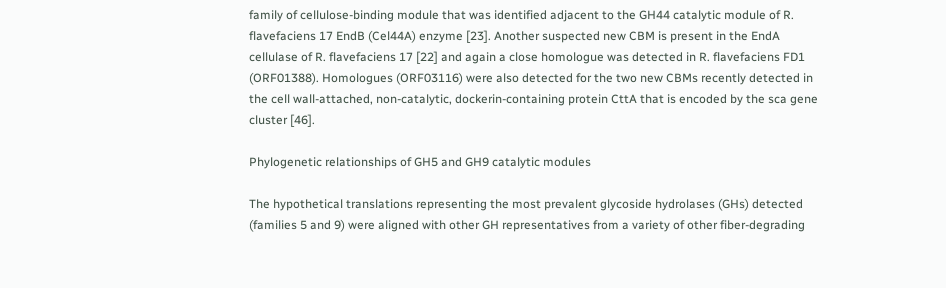family of cellulose-binding module that was identified adjacent to the GH44 catalytic module of R. flavefaciens 17 EndB (Cel44A) enzyme [23]. Another suspected new CBM is present in the EndA cellulase of R. flavefaciens 17 [22] and again a close homologue was detected in R. flavefaciens FD1 (ORF01388). Homologues (ORF03116) were also detected for the two new CBMs recently detected in the cell wall-attached, non-catalytic, dockerin-containing protein CttA that is encoded by the sca gene cluster [46].

Phylogenetic relationships of GH5 and GH9 catalytic modules

The hypothetical translations representing the most prevalent glycoside hydrolases (GHs) detected (families 5 and 9) were aligned with other GH representatives from a variety of other fiber-degrading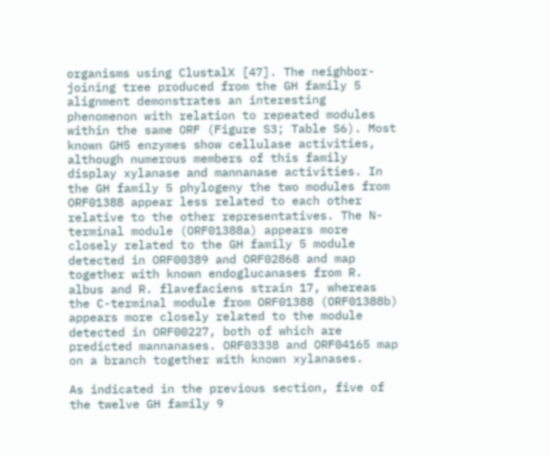organisms using ClustalX [47]. The neighbor-joining tree produced from the GH family 5 alignment demonstrates an interesting phenomenon with relation to repeated modules within the same ORF (Figure S3; Table S6). Most known GH5 enzymes show cellulase activities, although numerous members of this family display xylanase and mannanase activities. In the GH family 5 phylogeny the two modules from ORF01388 appear less related to each other relative to the other representatives. The N-terminal module (ORF01388a) appears more closely related to the GH family 5 module detected in ORF00389 and ORF02868 and map together with known endoglucanases from R. albus and R. flavefaciens strain 17, whereas the C-terminal module from ORF01388 (ORF01388b) appears more closely related to the module detected in ORF00227, both of which are predicted mannanases. ORF03338 and ORF04165 map on a branch together with known xylanases.

As indicated in the previous section, five of the twelve GH family 9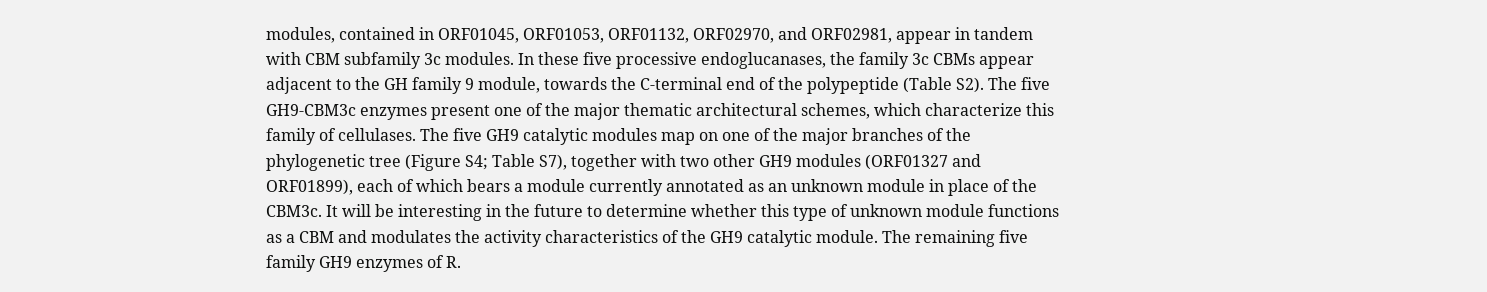modules, contained in ORF01045, ORF01053, ORF01132, ORF02970, and ORF02981, appear in tandem with CBM subfamily 3c modules. In these five processive endoglucanases, the family 3c CBMs appear adjacent to the GH family 9 module, towards the C-terminal end of the polypeptide (Table S2). The five GH9-CBM3c enzymes present one of the major thematic architectural schemes, which characterize this family of cellulases. The five GH9 catalytic modules map on one of the major branches of the phylogenetic tree (Figure S4; Table S7), together with two other GH9 modules (ORF01327 and ORF01899), each of which bears a module currently annotated as an unknown module in place of the CBM3c. It will be interesting in the future to determine whether this type of unknown module functions as a CBM and modulates the activity characteristics of the GH9 catalytic module. The remaining five family GH9 enzymes of R.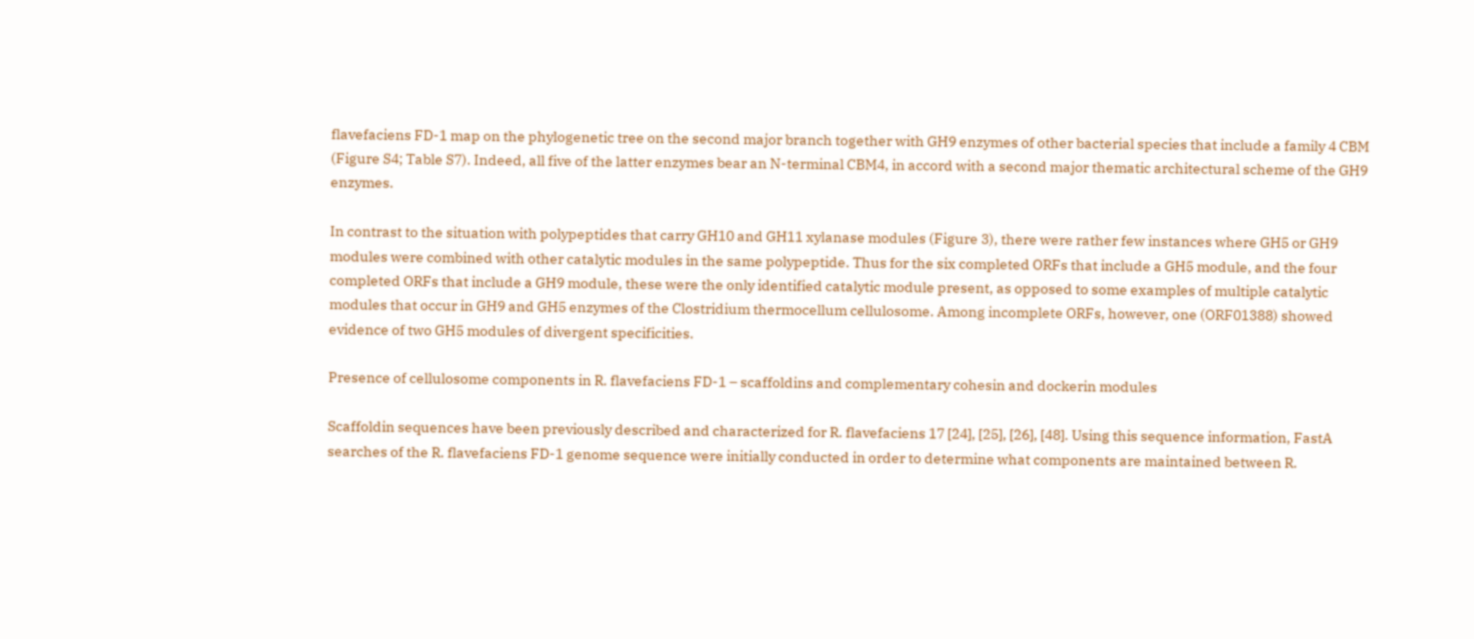flavefaciens FD-1 map on the phylogenetic tree on the second major branch together with GH9 enzymes of other bacterial species that include a family 4 CBM (Figure S4; Table S7). Indeed, all five of the latter enzymes bear an N-terminal CBM4, in accord with a second major thematic architectural scheme of the GH9 enzymes.

In contrast to the situation with polypeptides that carry GH10 and GH11 xylanase modules (Figure 3), there were rather few instances where GH5 or GH9 modules were combined with other catalytic modules in the same polypeptide. Thus for the six completed ORFs that include a GH5 module, and the four completed ORFs that include a GH9 module, these were the only identified catalytic module present, as opposed to some examples of multiple catalytic modules that occur in GH9 and GH5 enzymes of the Clostridium thermocellum cellulosome. Among incomplete ORFs, however, one (ORF01388) showed evidence of two GH5 modules of divergent specificities.

Presence of cellulosome components in R. flavefaciens FD-1 – scaffoldins and complementary cohesin and dockerin modules

Scaffoldin sequences have been previously described and characterized for R. flavefaciens 17 [24], [25], [26], [48]. Using this sequence information, FastA searches of the R. flavefaciens FD-1 genome sequence were initially conducted in order to determine what components are maintained between R.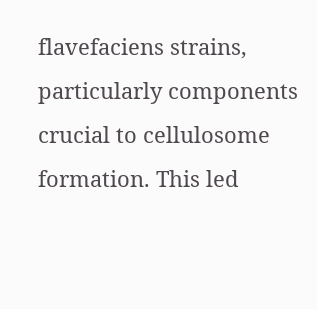flavefaciens strains, particularly components crucial to cellulosome formation. This led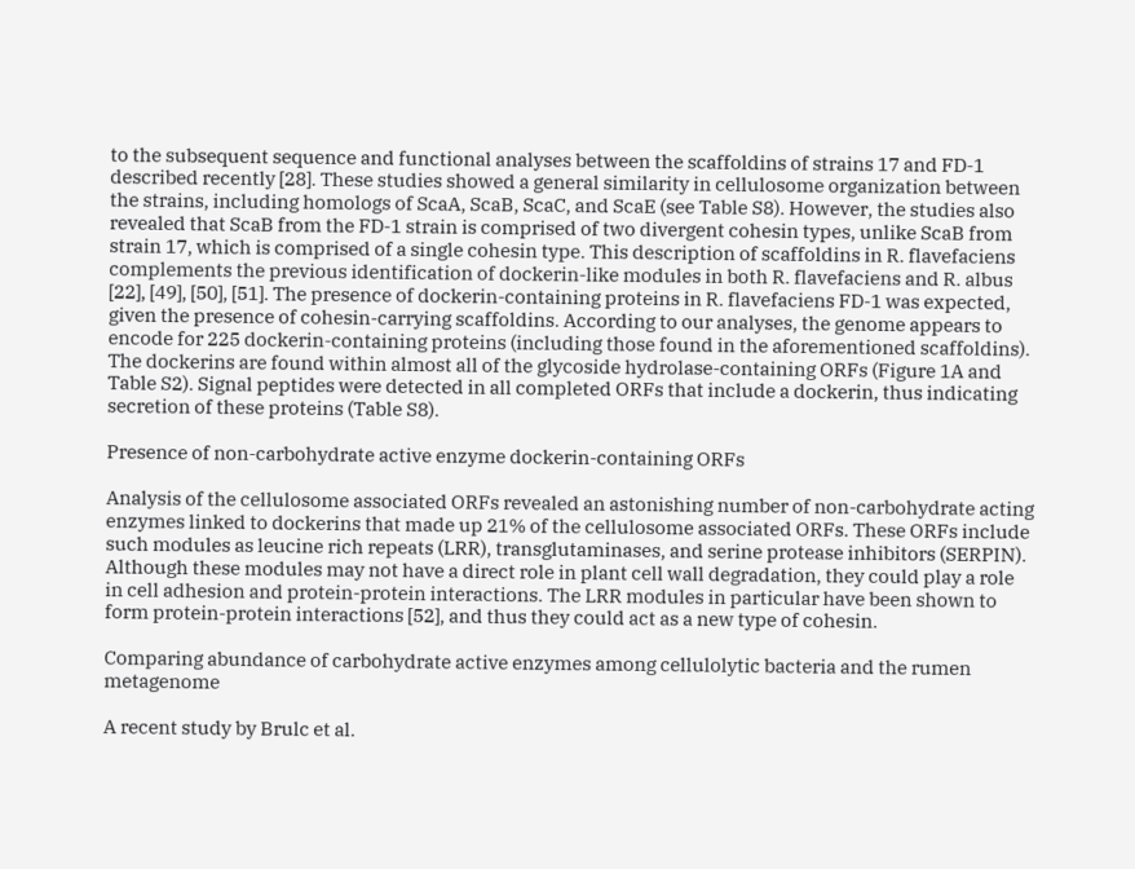to the subsequent sequence and functional analyses between the scaffoldins of strains 17 and FD-1 described recently [28]. These studies showed a general similarity in cellulosome organization between the strains, including homologs of ScaA, ScaB, ScaC, and ScaE (see Table S8). However, the studies also revealed that ScaB from the FD-1 strain is comprised of two divergent cohesin types, unlike ScaB from strain 17, which is comprised of a single cohesin type. This description of scaffoldins in R. flavefaciens complements the previous identification of dockerin-like modules in both R. flavefaciens and R. albus [22], [49], [50], [51]. The presence of dockerin-containing proteins in R. flavefaciens FD-1 was expected, given the presence of cohesin-carrying scaffoldins. According to our analyses, the genome appears to encode for 225 dockerin-containing proteins (including those found in the aforementioned scaffoldins). The dockerins are found within almost all of the glycoside hydrolase-containing ORFs (Figure 1A and Table S2). Signal peptides were detected in all completed ORFs that include a dockerin, thus indicating secretion of these proteins (Table S8).

Presence of non-carbohydrate active enzyme dockerin-containing ORFs

Analysis of the cellulosome associated ORFs revealed an astonishing number of non-carbohydrate acting enzymes linked to dockerins that made up 21% of the cellulosome associated ORFs. These ORFs include such modules as leucine rich repeats (LRR), transglutaminases, and serine protease inhibitors (SERPIN). Although these modules may not have a direct role in plant cell wall degradation, they could play a role in cell adhesion and protein-protein interactions. The LRR modules in particular have been shown to form protein-protein interactions [52], and thus they could act as a new type of cohesin.

Comparing abundance of carbohydrate active enzymes among cellulolytic bacteria and the rumen metagenome

A recent study by Brulc et al.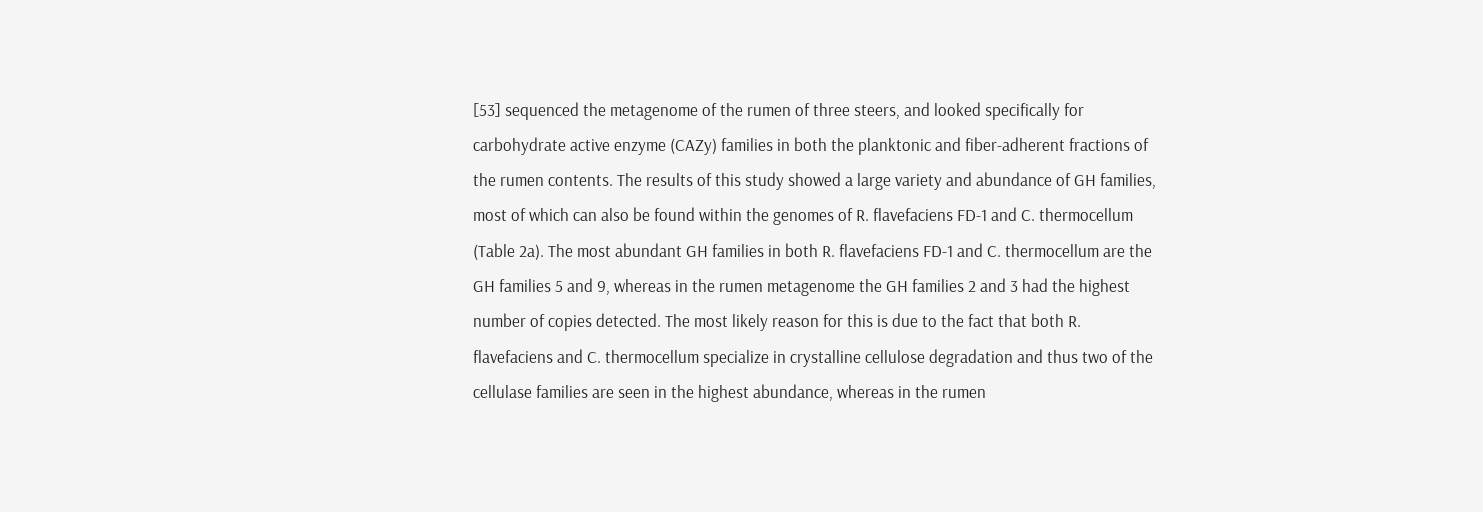[53] sequenced the metagenome of the rumen of three steers, and looked specifically for carbohydrate active enzyme (CAZy) families in both the planktonic and fiber-adherent fractions of the rumen contents. The results of this study showed a large variety and abundance of GH families, most of which can also be found within the genomes of R. flavefaciens FD-1 and C. thermocellum (Table 2a). The most abundant GH families in both R. flavefaciens FD-1 and C. thermocellum are the GH families 5 and 9, whereas in the rumen metagenome the GH families 2 and 3 had the highest number of copies detected. The most likely reason for this is due to the fact that both R. flavefaciens and C. thermocellum specialize in crystalline cellulose degradation and thus two of the cellulase families are seen in the highest abundance, whereas in the rumen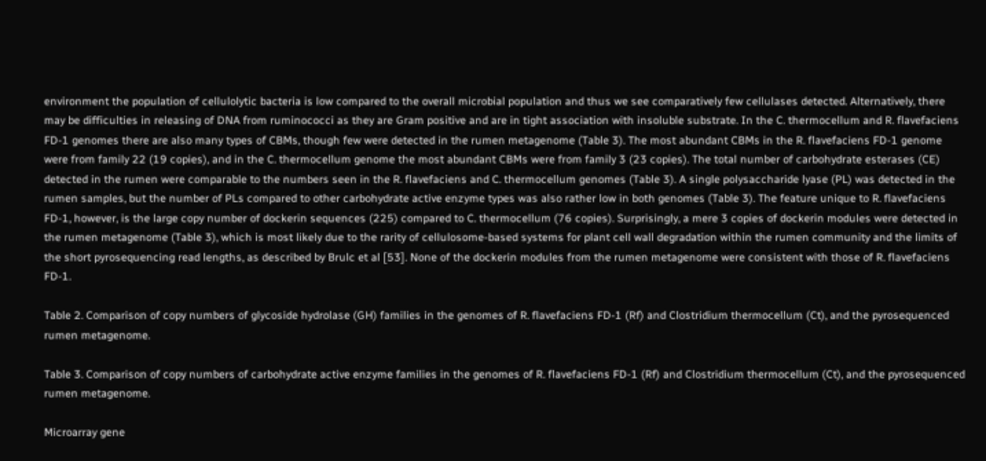environment the population of cellulolytic bacteria is low compared to the overall microbial population and thus we see comparatively few cellulases detected. Alternatively, there may be difficulties in releasing of DNA from ruminococci as they are Gram positive and are in tight association with insoluble substrate. In the C. thermocellum and R. flavefaciens FD-1 genomes there are also many types of CBMs, though few were detected in the rumen metagenome (Table 3). The most abundant CBMs in the R. flavefaciens FD-1 genome were from family 22 (19 copies), and in the C. thermocellum genome the most abundant CBMs were from family 3 (23 copies). The total number of carbohydrate esterases (CE) detected in the rumen were comparable to the numbers seen in the R. flavefaciens and C. thermocellum genomes (Table 3). A single polysaccharide lyase (PL) was detected in the rumen samples, but the number of PLs compared to other carbohydrate active enzyme types was also rather low in both genomes (Table 3). The feature unique to R. flavefaciens FD-1, however, is the large copy number of dockerin sequences (225) compared to C. thermocellum (76 copies). Surprisingly, a mere 3 copies of dockerin modules were detected in the rumen metagenome (Table 3), which is most likely due to the rarity of cellulosome-based systems for plant cell wall degradation within the rumen community and the limits of the short pyrosequencing read lengths, as described by Brulc et al [53]. None of the dockerin modules from the rumen metagenome were consistent with those of R. flavefaciens FD-1.

Table 2. Comparison of copy numbers of glycoside hydrolase (GH) families in the genomes of R. flavefaciens FD-1 (Rf) and Clostridium thermocellum (Ct), and the pyrosequenced rumen metagenome.

Table 3. Comparison of copy numbers of carbohydrate active enzyme families in the genomes of R. flavefaciens FD-1 (Rf) and Clostridium thermocellum (Ct), and the pyrosequenced rumen metagenome.

Microarray gene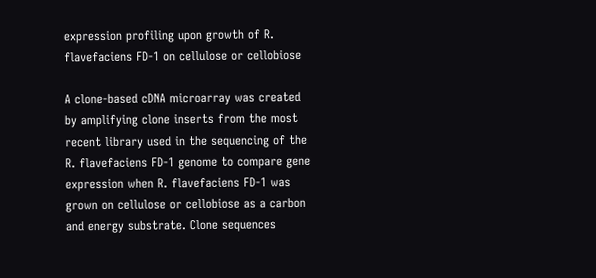expression profiling upon growth of R. flavefaciens FD-1 on cellulose or cellobiose

A clone-based cDNA microarray was created by amplifying clone inserts from the most recent library used in the sequencing of the R. flavefaciens FD-1 genome to compare gene expression when R. flavefaciens FD-1 was grown on cellulose or cellobiose as a carbon and energy substrate. Clone sequences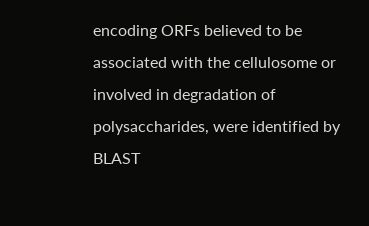encoding ORFs believed to be associated with the cellulosome or involved in degradation of polysaccharides, were identified by BLAST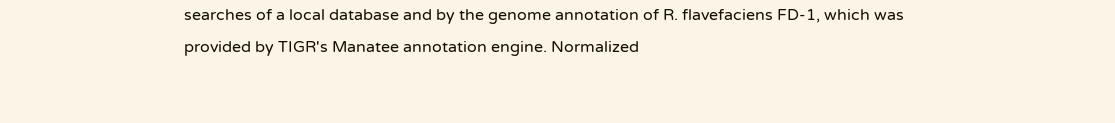searches of a local database and by the genome annotation of R. flavefaciens FD-1, which was provided by TIGR's Manatee annotation engine. Normalized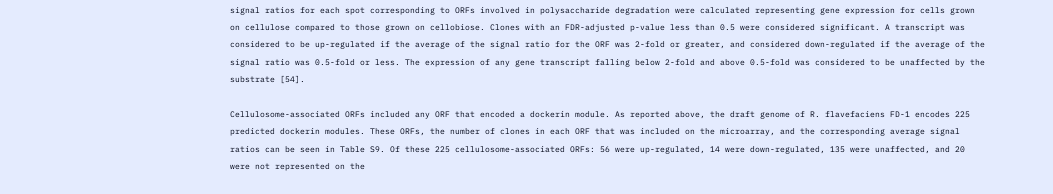signal ratios for each spot corresponding to ORFs involved in polysaccharide degradation were calculated representing gene expression for cells grown on cellulose compared to those grown on cellobiose. Clones with an FDR-adjusted p-value less than 0.5 were considered significant. A transcript was considered to be up-regulated if the average of the signal ratio for the ORF was 2-fold or greater, and considered down-regulated if the average of the signal ratio was 0.5-fold or less. The expression of any gene transcript falling below 2-fold and above 0.5-fold was considered to be unaffected by the substrate [54].

Cellulosome-associated ORFs included any ORF that encoded a dockerin module. As reported above, the draft genome of R. flavefaciens FD-1 encodes 225 predicted dockerin modules. These ORFs, the number of clones in each ORF that was included on the microarray, and the corresponding average signal ratios can be seen in Table S9. Of these 225 cellulosome-associated ORFs: 56 were up-regulated, 14 were down-regulated, 135 were unaffected, and 20 were not represented on the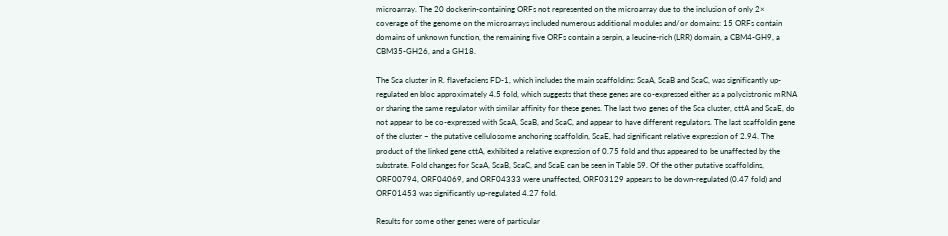microarray. The 20 dockerin-containing ORFs not represented on the microarray due to the inclusion of only 2× coverage of the genome on the microarrays included numerous additional modules and/or domains: 15 ORFs contain domains of unknown function, the remaining five ORFs contain a serpin, a leucine-rich (LRR) domain, a CBM4-GH9, a CBM35-GH26, and a GH18.

The Sca cluster in R. flavefaciens FD-1, which includes the main scaffoldins: ScaA, ScaB and ScaC, was significantly up-regulated en bloc approximately 4.5 fold, which suggests that these genes are co-expressed either as a polycistronic mRNA or sharing the same regulator with similar affinity for these genes. The last two genes of the Sca cluster, cttA and ScaE, do not appear to be co-expressed with ScaA, ScaB, and ScaC, and appear to have different regulators. The last scaffoldin gene of the cluster – the putative cellulosome anchoring scaffoldin, ScaE, had significant relative expression of 2.94. The product of the linked gene cttA, exhibited a relative expression of 0.75 fold and thus appeared to be unaffected by the substrate. Fold changes for ScaA, ScaB, ScaC, and ScaE can be seen in Table S9. Of the other putative scaffoldins, ORF00794, ORF04069, and ORF04333 were unaffected, ORF03129 appears to be down-regulated (0.47 fold) and ORF01453 was significantly up-regulated 4.27 fold.

Results for some other genes were of particular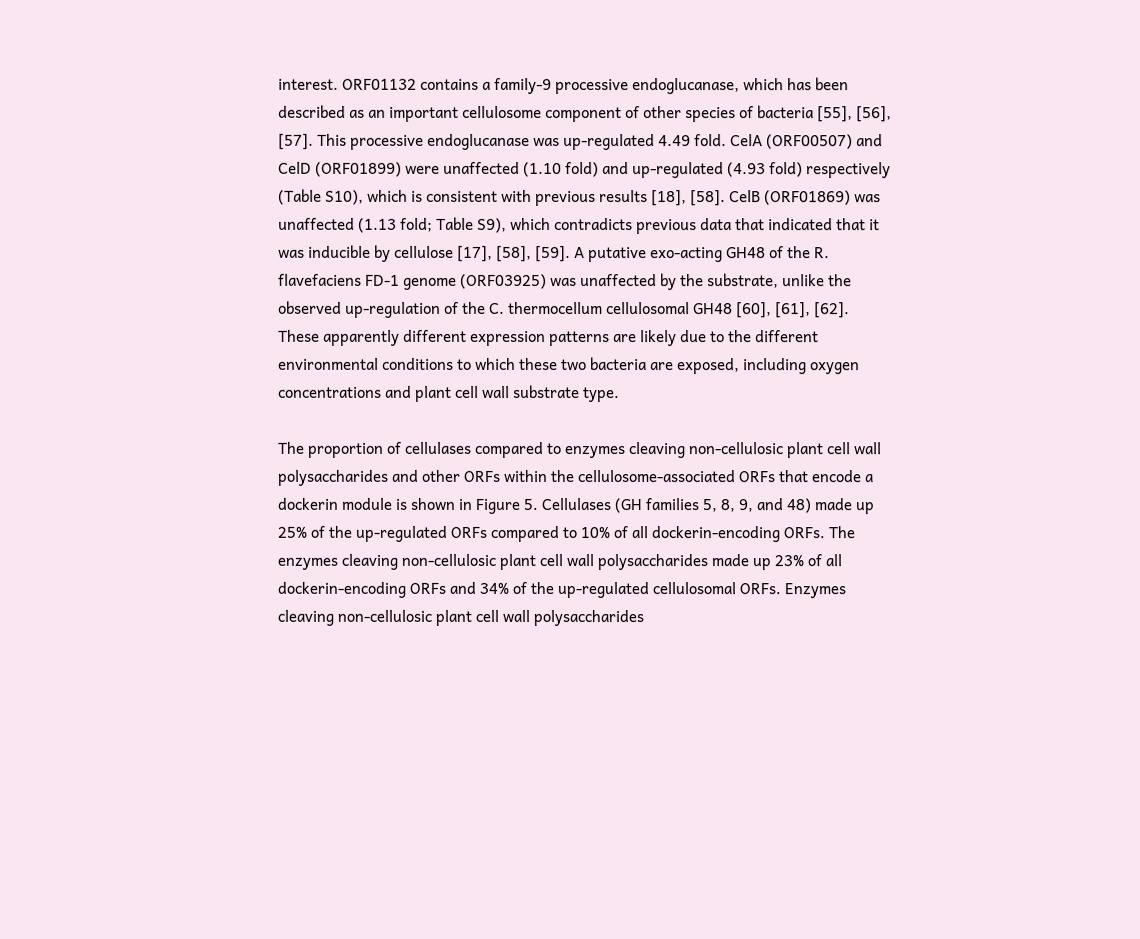interest. ORF01132 contains a family-9 processive endoglucanase, which has been described as an important cellulosome component of other species of bacteria [55], [56], [57]. This processive endoglucanase was up-regulated 4.49 fold. CelA (ORF00507) and CelD (ORF01899) were unaffected (1.10 fold) and up-regulated (4.93 fold) respectively (Table S10), which is consistent with previous results [18], [58]. CelB (ORF01869) was unaffected (1.13 fold; Table S9), which contradicts previous data that indicated that it was inducible by cellulose [17], [58], [59]. A putative exo-acting GH48 of the R. flavefaciens FD-1 genome (ORF03925) was unaffected by the substrate, unlike the observed up-regulation of the C. thermocellum cellulosomal GH48 [60], [61], [62]. These apparently different expression patterns are likely due to the different environmental conditions to which these two bacteria are exposed, including oxygen concentrations and plant cell wall substrate type.

The proportion of cellulases compared to enzymes cleaving non-cellulosic plant cell wall polysaccharides and other ORFs within the cellulosome-associated ORFs that encode a dockerin module is shown in Figure 5. Cellulases (GH families 5, 8, 9, and 48) made up 25% of the up-regulated ORFs compared to 10% of all dockerin-encoding ORFs. The enzymes cleaving non-cellulosic plant cell wall polysaccharides made up 23% of all dockerin-encoding ORFs and 34% of the up-regulated cellulosomal ORFs. Enzymes cleaving non-cellulosic plant cell wall polysaccharides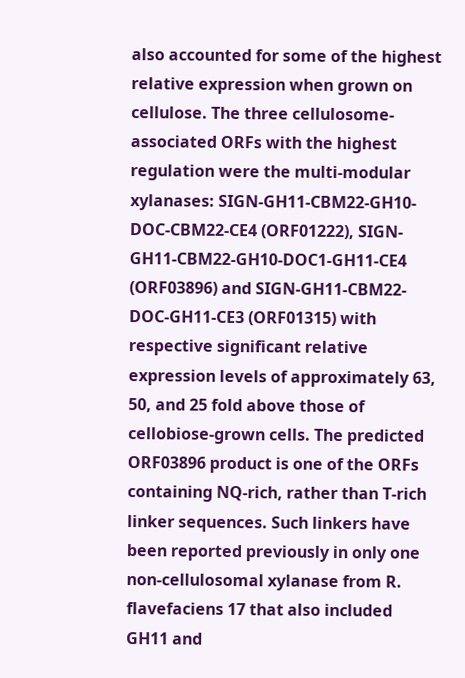also accounted for some of the highest relative expression when grown on cellulose. The three cellulosome-associated ORFs with the highest regulation were the multi-modular xylanases: SIGN-GH11-CBM22-GH10-DOC-CBM22-CE4 (ORF01222), SIGN-GH11-CBM22-GH10-DOC1-GH11-CE4 (ORF03896) and SIGN-GH11-CBM22-DOC-GH11-CE3 (ORF01315) with respective significant relative expression levels of approximately 63, 50, and 25 fold above those of cellobiose-grown cells. The predicted ORF03896 product is one of the ORFs containing NQ-rich, rather than T-rich linker sequences. Such linkers have been reported previously in only one non-cellulosomal xylanase from R. flavefaciens 17 that also included GH11 and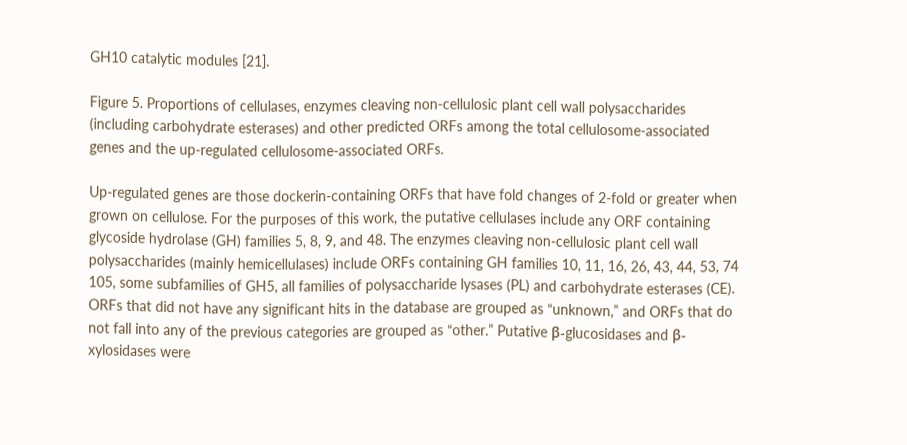GH10 catalytic modules [21].

Figure 5. Proportions of cellulases, enzymes cleaving non-cellulosic plant cell wall polysaccharides (including carbohydrate esterases) and other predicted ORFs among the total cellulosome-associated genes and the up-regulated cellulosome-associated ORFs.

Up-regulated genes are those dockerin-containing ORFs that have fold changes of 2-fold or greater when grown on cellulose. For the purposes of this work, the putative cellulases include any ORF containing glycoside hydrolase (GH) families 5, 8, 9, and 48. The enzymes cleaving non-cellulosic plant cell wall polysaccharides (mainly hemicellulases) include ORFs containing GH families 10, 11, 16, 26, 43, 44, 53, 74 105, some subfamilies of GH5, all families of polysaccharide lysases (PL) and carbohydrate esterases (CE). ORFs that did not have any significant hits in the database are grouped as “unknown,” and ORFs that do not fall into any of the previous categories are grouped as “other.” Putative β-glucosidases and β-xylosidases were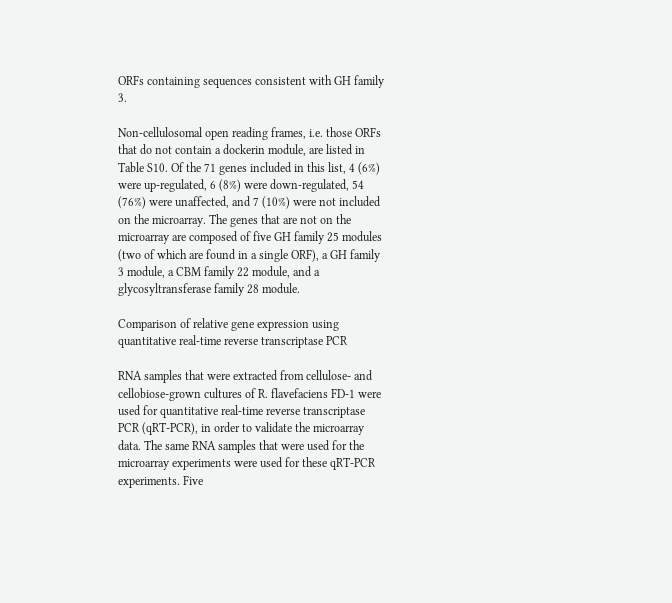ORFs containing sequences consistent with GH family 3.

Non-cellulosomal open reading frames, i.e. those ORFs that do not contain a dockerin module, are listed in Table S10. Of the 71 genes included in this list, 4 (6%) were up-regulated, 6 (8%) were down-regulated, 54 (76%) were unaffected, and 7 (10%) were not included on the microarray. The genes that are not on the microarray are composed of five GH family 25 modules (two of which are found in a single ORF), a GH family 3 module, a CBM family 22 module, and a glycosyltransferase family 28 module.

Comparison of relative gene expression using quantitative real-time reverse transcriptase PCR

RNA samples that were extracted from cellulose- and cellobiose-grown cultures of R. flavefaciens FD-1 were used for quantitative real-time reverse transcriptase PCR (qRT-PCR), in order to validate the microarray data. The same RNA samples that were used for the microarray experiments were used for these qRT-PCR experiments. Five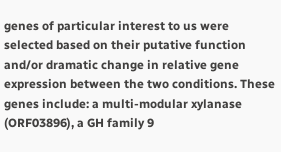genes of particular interest to us were selected based on their putative function and/or dramatic change in relative gene expression between the two conditions. These genes include: a multi-modular xylanase (ORF03896), a GH family 9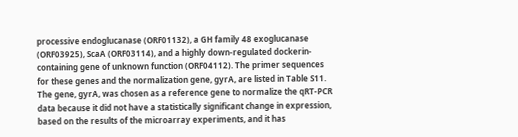processive endoglucanase (ORF01132), a GH family 48 exoglucanase (ORF03925), ScaA (ORF03114), and a highly down-regulated dockerin-containing gene of unknown function (ORF04112). The primer sequences for these genes and the normalization gene, gyrA, are listed in Table S11. The gene, gyrA, was chosen as a reference gene to normalize the qRT-PCR data because it did not have a statistically significant change in expression, based on the results of the microarray experiments, and it has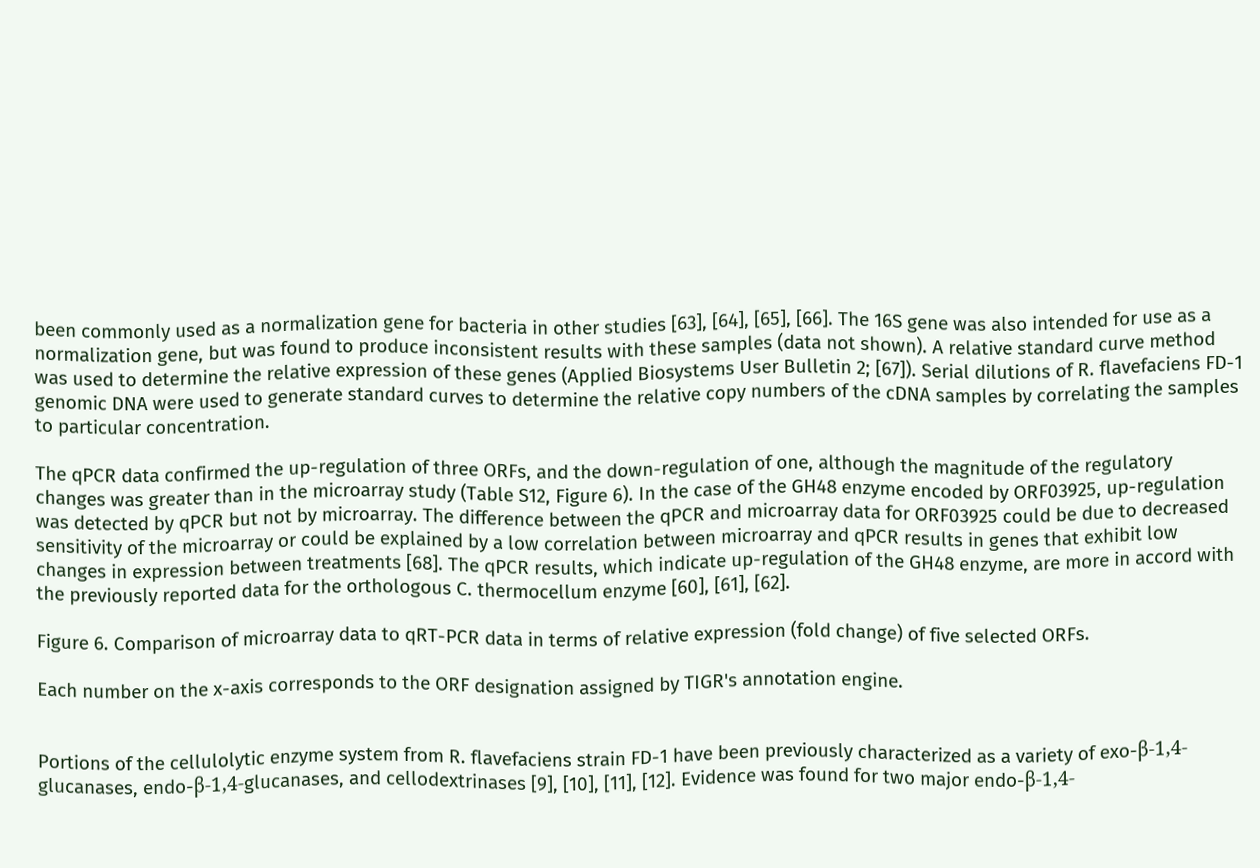been commonly used as a normalization gene for bacteria in other studies [63], [64], [65], [66]. The 16S gene was also intended for use as a normalization gene, but was found to produce inconsistent results with these samples (data not shown). A relative standard curve method was used to determine the relative expression of these genes (Applied Biosystems User Bulletin 2; [67]). Serial dilutions of R. flavefaciens FD-1 genomic DNA were used to generate standard curves to determine the relative copy numbers of the cDNA samples by correlating the samples to particular concentration.

The qPCR data confirmed the up-regulation of three ORFs, and the down-regulation of one, although the magnitude of the regulatory changes was greater than in the microarray study (Table S12, Figure 6). In the case of the GH48 enzyme encoded by ORF03925, up-regulation was detected by qPCR but not by microarray. The difference between the qPCR and microarray data for ORF03925 could be due to decreased sensitivity of the microarray or could be explained by a low correlation between microarray and qPCR results in genes that exhibit low changes in expression between treatments [68]. The qPCR results, which indicate up-regulation of the GH48 enzyme, are more in accord with the previously reported data for the orthologous C. thermocellum enzyme [60], [61], [62].

Figure 6. Comparison of microarray data to qRT-PCR data in terms of relative expression (fold change) of five selected ORFs.

Each number on the x-axis corresponds to the ORF designation assigned by TIGR's annotation engine.


Portions of the cellulolytic enzyme system from R. flavefaciens strain FD-1 have been previously characterized as a variety of exo-β-1,4-glucanases, endo-β-1,4-glucanases, and cellodextrinases [9], [10], [11], [12]. Evidence was found for two major endo-β-1,4-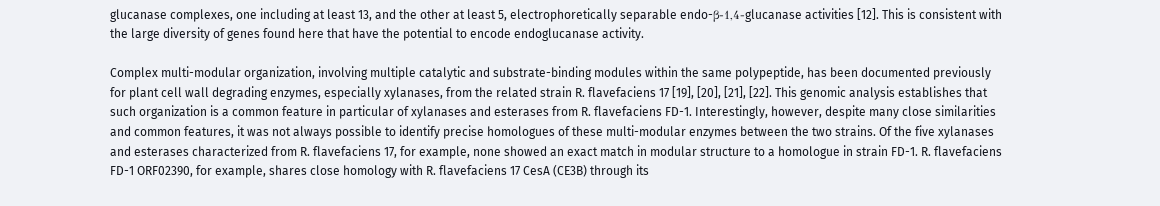glucanase complexes, one including at least 13, and the other at least 5, electrophoretically separable endo-β-1,4-glucanase activities [12]. This is consistent with the large diversity of genes found here that have the potential to encode endoglucanase activity.

Complex multi-modular organization, involving multiple catalytic and substrate-binding modules within the same polypeptide, has been documented previously for plant cell wall degrading enzymes, especially xylanases, from the related strain R. flavefaciens 17 [19], [20], [21], [22]. This genomic analysis establishes that such organization is a common feature in particular of xylanases and esterases from R. flavefaciens FD-1. Interestingly, however, despite many close similarities and common features, it was not always possible to identify precise homologues of these multi-modular enzymes between the two strains. Of the five xylanases and esterases characterized from R. flavefaciens 17, for example, none showed an exact match in modular structure to a homologue in strain FD-1. R. flavefaciens FD-1 ORF02390, for example, shares close homology with R. flavefaciens 17 CesA (CE3B) through its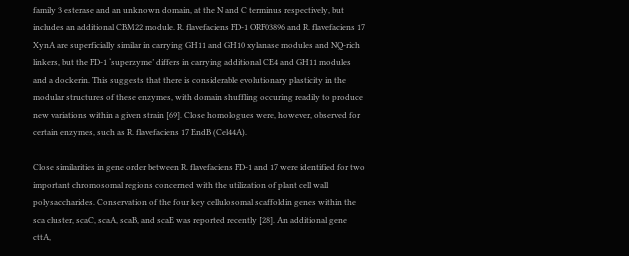family 3 esterase and an unknown domain, at the N and C terminus respectively, but includes an additional CBM22 module. R. flavefaciens FD-1 ORF03896 and R. flavefaciens 17 XynA are superficially similar in carrying GH11 and GH10 xylanase modules and NQ-rich linkers, but the FD-1 ‘superzyme’ differs in carrying additional CE4 and GH11 modules and a dockerin. This suggests that there is considerable evolutionary plasticity in the modular structures of these enzymes, with domain shuffling occuring readily to produce new variations within a given strain [69]. Close homologues were, however, observed for certain enzymes, such as R. flavefaciens 17 EndB (Cel44A).

Close similarities in gene order between R. flavefaciens FD-1 and 17 were identified for two important chromosomal regions concerned with the utilization of plant cell wall polysaccharides. Conservation of the four key cellulosomal scaffoldin genes within the sca cluster, scaC, scaA, scaB, and scaE was reported recently [28]. An additional gene cttA,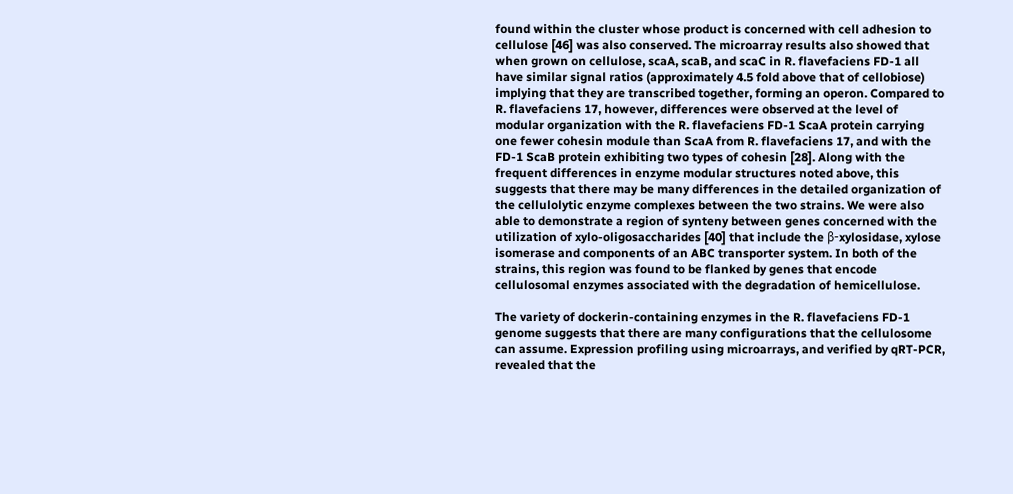found within the cluster whose product is concerned with cell adhesion to cellulose [46] was also conserved. The microarray results also showed that when grown on cellulose, scaA, scaB, and scaC in R. flavefaciens FD-1 all have similar signal ratios (approximately 4.5 fold above that of cellobiose) implying that they are transcribed together, forming an operon. Compared to R. flavefaciens 17, however, differences were observed at the level of modular organization with the R. flavefaciens FD-1 ScaA protein carrying one fewer cohesin module than ScaA from R. flavefaciens 17, and with the FD-1 ScaB protein exhibiting two types of cohesin [28]. Along with the frequent differences in enzyme modular structures noted above, this suggests that there may be many differences in the detailed organization of the cellulolytic enzyme complexes between the two strains. We were also able to demonstrate a region of synteny between genes concerned with the utilization of xylo-oligosaccharides [40] that include the β-xylosidase, xylose isomerase and components of an ABC transporter system. In both of the strains, this region was found to be flanked by genes that encode cellulosomal enzymes associated with the degradation of hemicellulose.

The variety of dockerin-containing enzymes in the R. flavefaciens FD-1 genome suggests that there are many configurations that the cellulosome can assume. Expression profiling using microarrays, and verified by qRT-PCR, revealed that the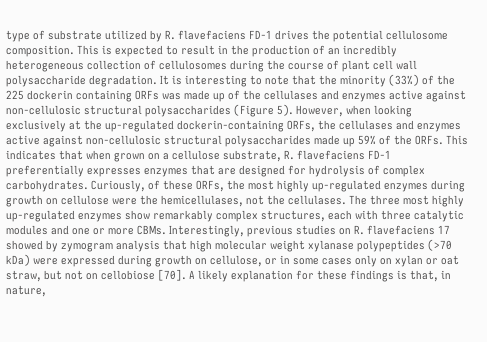type of substrate utilized by R. flavefaciens FD-1 drives the potential cellulosome composition. This is expected to result in the production of an incredibly heterogeneous collection of cellulosomes during the course of plant cell wall polysaccharide degradation. It is interesting to note that the minority (33%) of the 225 dockerin containing ORFs was made up of the cellulases and enzymes active against non-cellulosic structural polysaccharides (Figure 5). However, when looking exclusively at the up-regulated dockerin-containing ORFs, the cellulases and enzymes active against non-cellulosic structural polysaccharides made up 59% of the ORFs. This indicates that when grown on a cellulose substrate, R. flavefaciens FD-1 preferentially expresses enzymes that are designed for hydrolysis of complex carbohydrates. Curiously, of these ORFs, the most highly up-regulated enzymes during growth on cellulose were the hemicellulases, not the cellulases. The three most highly up-regulated enzymes show remarkably complex structures, each with three catalytic modules and one or more CBMs. Interestingly, previous studies on R. flavefaciens 17 showed by zymogram analysis that high molecular weight xylanase polypeptides (>70 kDa) were expressed during growth on cellulose, or in some cases only on xylan or oat straw, but not on cellobiose [70]. A likely explanation for these findings is that, in nature,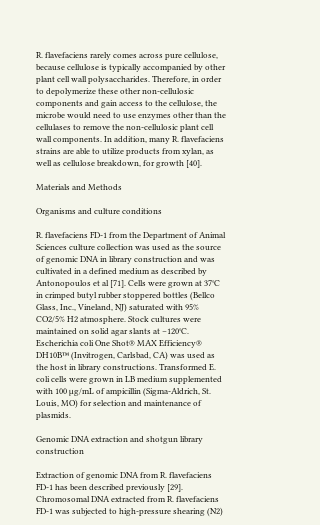R. flavefaciens rarely comes across pure cellulose, because cellulose is typically accompanied by other plant cell wall polysaccharides. Therefore, in order to depolymerize these other non-cellulosic components and gain access to the cellulose, the microbe would need to use enzymes other than the cellulases to remove the non-cellulosic plant cell wall components. In addition, many R. flavefaciens strains are able to utilize products from xylan, as well as cellulose breakdown, for growth [40].

Materials and Methods

Organisms and culture conditions

R. flavefaciens FD-1 from the Department of Animal Sciences culture collection was used as the source of genomic DNA in library construction and was cultivated in a defined medium as described by Antonopoulos et al [71]. Cells were grown at 37°C in crimped butyl rubber stoppered bottles (Bellco Glass, Inc., Vineland, NJ) saturated with 95% CO2/5% H2 atmosphere. Stock cultures were maintained on solid agar slants at −120°C. Escherichia coli One Shot® MAX Efficiency® DH10B™ (Invitrogen, Carlsbad, CA) was used as the host in library constructions. Transformed E. coli cells were grown in LB medium supplemented with 100 µg/mL of ampicillin (Sigma-Aldrich, St. Louis, MO) for selection and maintenance of plasmids.

Genomic DNA extraction and shotgun library construction

Extraction of genomic DNA from R. flavefaciens FD-1 has been described previously [29]. Chromosomal DNA extracted from R. flavefaciens FD-1 was subjected to high-pressure shearing (N2)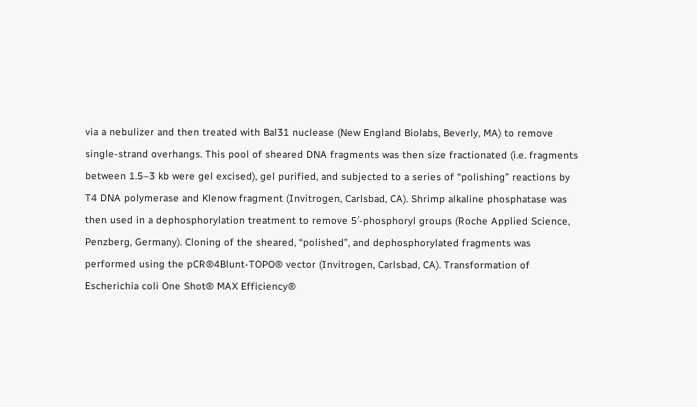via a nebulizer and then treated with Bal31 nuclease (New England Biolabs, Beverly, MA) to remove single-strand overhangs. This pool of sheared DNA fragments was then size fractionated (i.e. fragments between 1.5–3 kb were gel excised), gel purified, and subjected to a series of “polishing” reactions by T4 DNA polymerase and Klenow fragment (Invitrogen, Carlsbad, CA). Shrimp alkaline phosphatase was then used in a dephosphorylation treatment to remove 5′-phosphoryl groups (Roche Applied Science, Penzberg, Germany). Cloning of the sheared, “polished”, and dephosphorylated fragments was performed using the pCR®4Blunt-TOPO® vector (Invitrogen, Carlsbad, CA). Transformation of Escherichia coli One Shot® MAX Efficiency®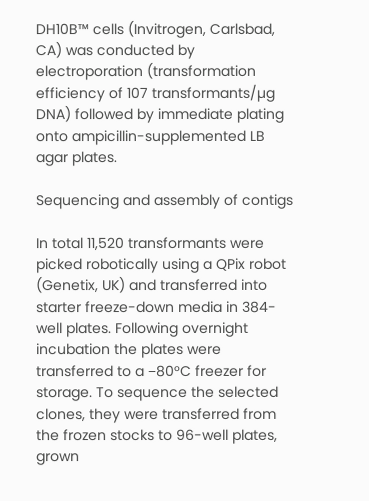DH10B™ cells (Invitrogen, Carlsbad, CA) was conducted by electroporation (transformation efficiency of 107 transformants/µg DNA) followed by immediate plating onto ampicillin-supplemented LB agar plates.

Sequencing and assembly of contigs

In total 11,520 transformants were picked robotically using a QPix robot (Genetix, UK) and transferred into starter freeze-down media in 384-well plates. Following overnight incubation the plates were transferred to a −80°C freezer for storage. To sequence the selected clones, they were transferred from the frozen stocks to 96-well plates, grown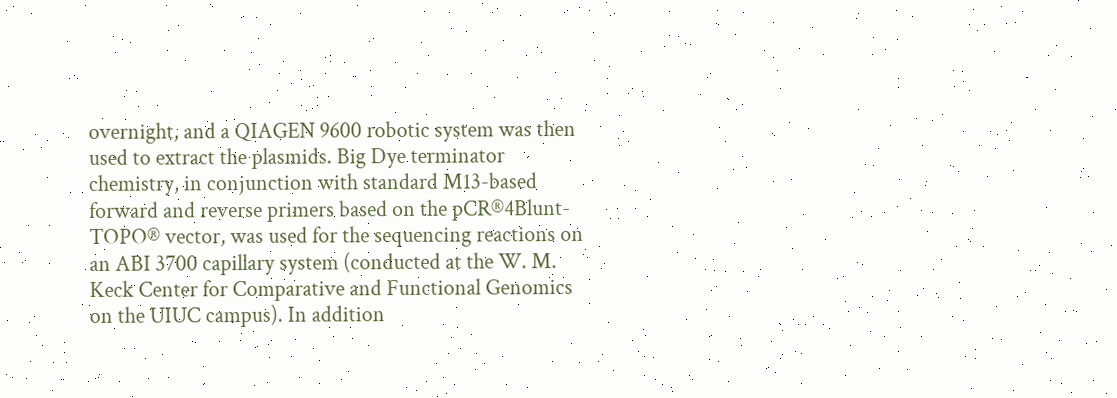overnight, and a QIAGEN 9600 robotic system was then used to extract the plasmids. Big Dye terminator chemistry, in conjunction with standard M13-based forward and reverse primers based on the pCR®4Blunt-TOPO® vector, was used for the sequencing reactions on an ABI 3700 capillary system (conducted at the W. M. Keck Center for Comparative and Functional Genomics on the UIUC campus). In addition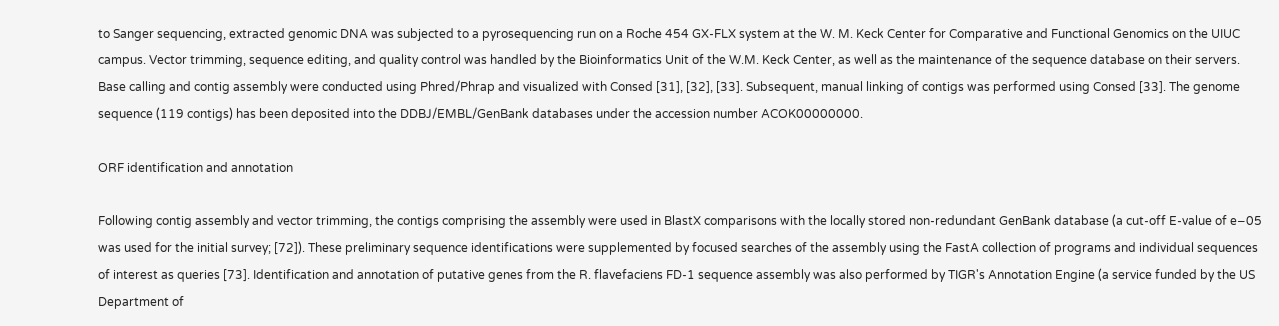to Sanger sequencing, extracted genomic DNA was subjected to a pyrosequencing run on a Roche 454 GX-FLX system at the W. M. Keck Center for Comparative and Functional Genomics on the UIUC campus. Vector trimming, sequence editing, and quality control was handled by the Bioinformatics Unit of the W.M. Keck Center, as well as the maintenance of the sequence database on their servers. Base calling and contig assembly were conducted using Phred/Phrap and visualized with Consed [31], [32], [33]. Subsequent, manual linking of contigs was performed using Consed [33]. The genome sequence (119 contigs) has been deposited into the DDBJ/EMBL/GenBank databases under the accession number ACOK00000000.

ORF identification and annotation

Following contig assembly and vector trimming, the contigs comprising the assembly were used in BlastX comparisons with the locally stored non-redundant GenBank database (a cut-off E-value of e−05 was used for the initial survey; [72]). These preliminary sequence identifications were supplemented by focused searches of the assembly using the FastA collection of programs and individual sequences of interest as queries [73]. Identification and annotation of putative genes from the R. flavefaciens FD-1 sequence assembly was also performed by TIGR's Annotation Engine (a service funded by the US Department of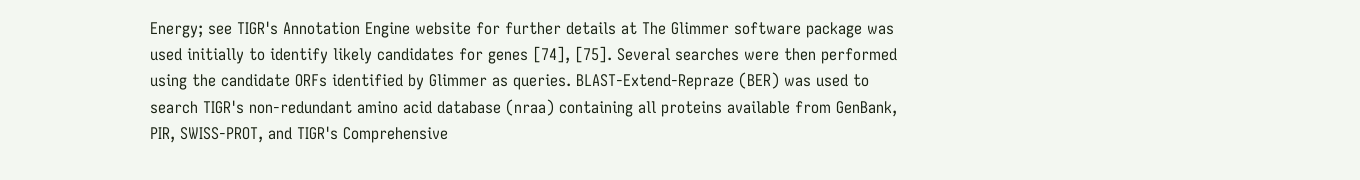Energy; see TIGR's Annotation Engine website for further details at The Glimmer software package was used initially to identify likely candidates for genes [74], [75]. Several searches were then performed using the candidate ORFs identified by Glimmer as queries. BLAST-Extend-Repraze (BER) was used to search TIGR's non-redundant amino acid database (nraa) containing all proteins available from GenBank, PIR, SWISS-PROT, and TIGR's Comprehensive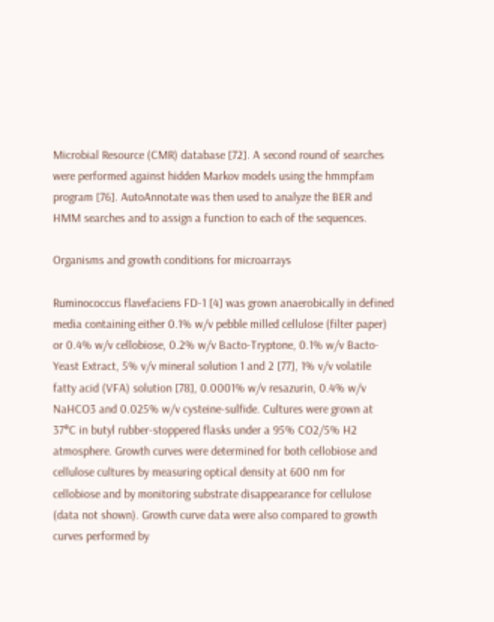Microbial Resource (CMR) database [72]. A second round of searches were performed against hidden Markov models using the hmmpfam program [76]. AutoAnnotate was then used to analyze the BER and HMM searches and to assign a function to each of the sequences.

Organisms and growth conditions for microarrays

Ruminococcus flavefaciens FD-1 [4] was grown anaerobically in defined media containing either 0.1% w/v pebble milled cellulose (filter paper) or 0.4% w/v cellobiose, 0.2% w/v Bacto-Tryptone, 0.1% w/v Bacto-Yeast Extract, 5% v/v mineral solution 1 and 2 [77], 1% v/v volatile fatty acid (VFA) solution [78], 0.0001% w/v resazurin, 0.4% w/v NaHCO3 and 0.025% w/v cysteine-sulfide. Cultures were grown at 37°C in butyl rubber-stoppered flasks under a 95% CO2/5% H2 atmosphere. Growth curves were determined for both cellobiose and cellulose cultures by measuring optical density at 600 nm for cellobiose and by monitoring substrate disappearance for cellulose (data not shown). Growth curve data were also compared to growth curves performed by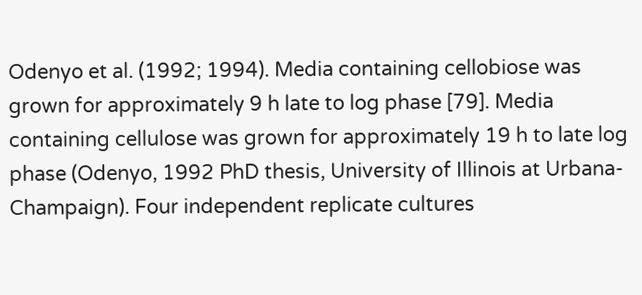Odenyo et al. (1992; 1994). Media containing cellobiose was grown for approximately 9 h late to log phase [79]. Media containing cellulose was grown for approximately 19 h to late log phase (Odenyo, 1992 PhD thesis, University of Illinois at Urbana-Champaign). Four independent replicate cultures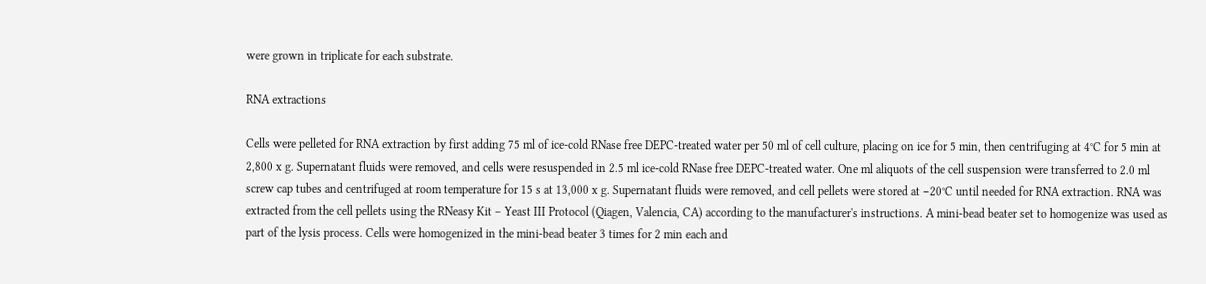were grown in triplicate for each substrate.

RNA extractions

Cells were pelleted for RNA extraction by first adding 75 ml of ice-cold RNase free DEPC-treated water per 50 ml of cell culture, placing on ice for 5 min, then centrifuging at 4°C for 5 min at 2,800 x g. Supernatant fluids were removed, and cells were resuspended in 2.5 ml ice-cold RNase free DEPC-treated water. One ml aliquots of the cell suspension were transferred to 2.0 ml screw cap tubes and centrifuged at room temperature for 15 s at 13,000 x g. Supernatant fluids were removed, and cell pellets were stored at −20°C until needed for RNA extraction. RNA was extracted from the cell pellets using the RNeasy Kit – Yeast III Protocol (Qiagen, Valencia, CA) according to the manufacturer's instructions. A mini-bead beater set to homogenize was used as part of the lysis process. Cells were homogenized in the mini-bead beater 3 times for 2 min each and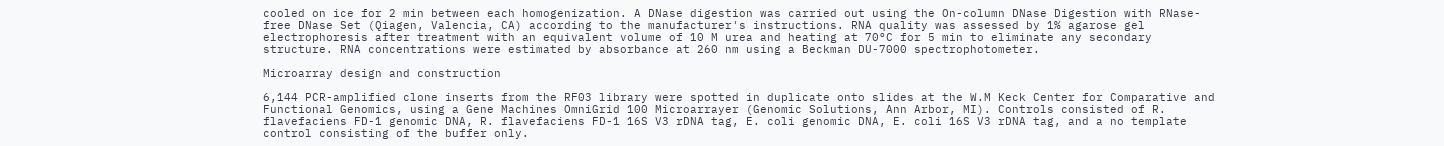cooled on ice for 2 min between each homogenization. A DNase digestion was carried out using the On-column DNase Digestion with RNase-free DNase Set (Qiagen, Valencia, CA) according to the manufacturer's instructions. RNA quality was assessed by 1% agarose gel electrophoresis after treatment with an equivalent volume of 10 M urea and heating at 70°C for 5 min to eliminate any secondary structure. RNA concentrations were estimated by absorbance at 260 nm using a Beckman DU-7000 spectrophotometer.

Microarray design and construction

6,144 PCR-amplified clone inserts from the RF03 library were spotted in duplicate onto slides at the W.M Keck Center for Comparative and Functional Genomics, using a Gene Machines OmniGrid 100 Microarrayer (Genomic Solutions, Ann Arbor, MI). Controls consisted of R. flavefaciens FD-1 genomic DNA, R. flavefaciens FD-1 16S V3 rDNA tag, E. coli genomic DNA, E. coli 16S V3 rDNA tag, and a no template control consisting of the buffer only.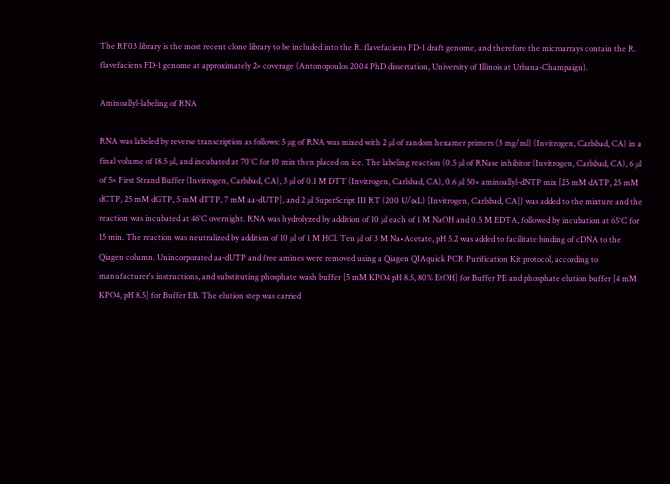The RF03 library is the most recent clone library to be included into the R. flavefaciens FD-1 draft genome, and therefore the microarrays contain the R. flavefaciens FD-1 genome at approximately 2× coverage (Antonopoulos 2004 PhD dissertation, University of Illinois at Urbana-Champaign).

Aminoallyl-labeling of RNA

RNA was labeled by reverse transcription as follows: 5 µg of RNA was mixed with 2 µl of random hexamer primers (3 mg/ml) (Invitrogen, Carlsbad, CA) in a final volume of 18.5 µl, and incubated at 70°C for 10 min then placed on ice. The labeling reaction (0.5 µl of RNase inhibitor (Invitrogen, Carlsbad, CA), 6 µl of 5× First Strand Buffer (Invitrogen, Carlsbad, CA), 3 µl of 0.1 M DTT (Invitrogen, Carlsbad, CA), 0.6 µl 50× aminoallyl-dNTP mix [25 mM dATP, 25 mM dCTP, 25 mM dGTP, 5 mM dTTP, 7 mM aa-dUTP], and 2 µl SuperScript III RT (200 U/∝L) [Invitrogen, Carlsbad, CA]) was added to the mixture and the reaction was incubated at 46°C overnight. RNA was hydrolyzed by addition of 10 µl each of 1 M NaOH and 0.5 M EDTA, followed by incubation at 65°C for 15 min. The reaction was neutralized by addition of 10 µl of 1 M HCl. Ten µl of 3 M Na•Acetate, pH 5.2 was added to facilitate binding of cDNA to the Qiagen column. Unincorporated aa-dUTP and free amines were removed using a Qiagen QIAquick PCR Purification Kit protocol, according to manufacturer's instructions, and substituting phosphate wash buffer [5 mM KPO4 pH 8.5, 80% EtOH] for Buffer PE and phosphate elution buffer [4 mM KPO4, pH 8.5] for Buffer EB. The elution step was carried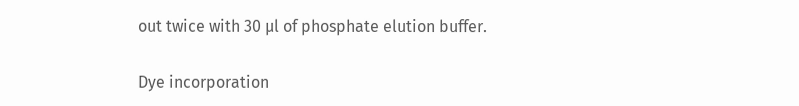out twice with 30 µl of phosphate elution buffer.

Dye incorporation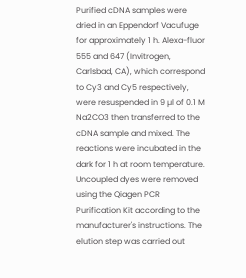Purified cDNA samples were dried in an Eppendorf Vacufuge for approximately 1 h. Alexa-fluor 555 and 647 (Invitrogen, Carlsbad, CA), which correspond to Cy3 and Cy5 respectively, were resuspended in 9 µl of 0.1 M Na2CO3 then transferred to the cDNA sample and mixed. The reactions were incubated in the dark for 1 h at room temperature. Uncoupled dyes were removed using the Qiagen PCR Purification Kit according to the manufacturer's instructions. The elution step was carried out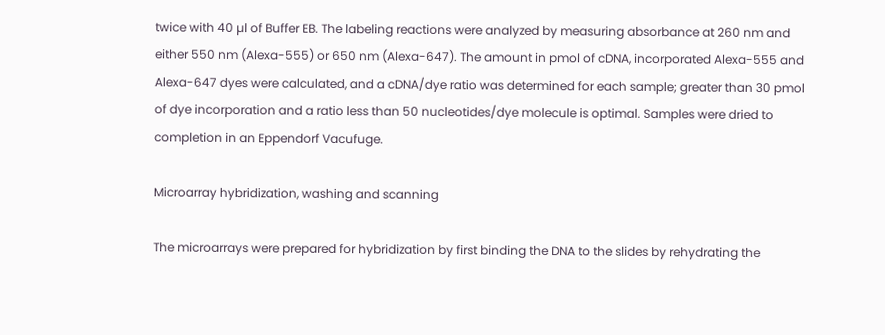twice with 40 µl of Buffer EB. The labeling reactions were analyzed by measuring absorbance at 260 nm and either 550 nm (Alexa-555) or 650 nm (Alexa-647). The amount in pmol of cDNA, incorporated Alexa-555 and Alexa-647 dyes were calculated, and a cDNA/dye ratio was determined for each sample; greater than 30 pmol of dye incorporation and a ratio less than 50 nucleotides/dye molecule is optimal. Samples were dried to completion in an Eppendorf Vacufuge.

Microarray hybridization, washing and scanning

The microarrays were prepared for hybridization by first binding the DNA to the slides by rehydrating the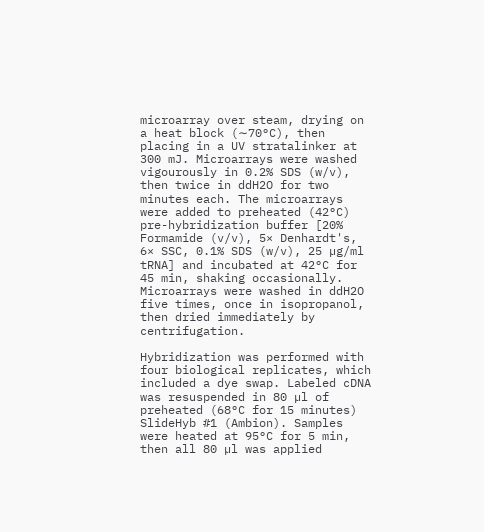microarray over steam, drying on a heat block (∼70°C), then placing in a UV stratalinker at 300 mJ. Microarrays were washed vigourously in 0.2% SDS (w/v), then twice in ddH2O for two minutes each. The microarrays were added to preheated (42°C) pre-hybridization buffer [20% Formamide (v/v), 5× Denhardt's, 6× SSC, 0.1% SDS (w/v), 25 µg/ml tRNA] and incubated at 42°C for 45 min, shaking occasionally. Microarrays were washed in ddH2O five times, once in isopropanol, then dried immediately by centrifugation.

Hybridization was performed with four biological replicates, which included a dye swap. Labeled cDNA was resuspended in 80 µl of preheated (68°C for 15 minutes) SlideHyb #1 (Ambion). Samples were heated at 95°C for 5 min, then all 80 µl was applied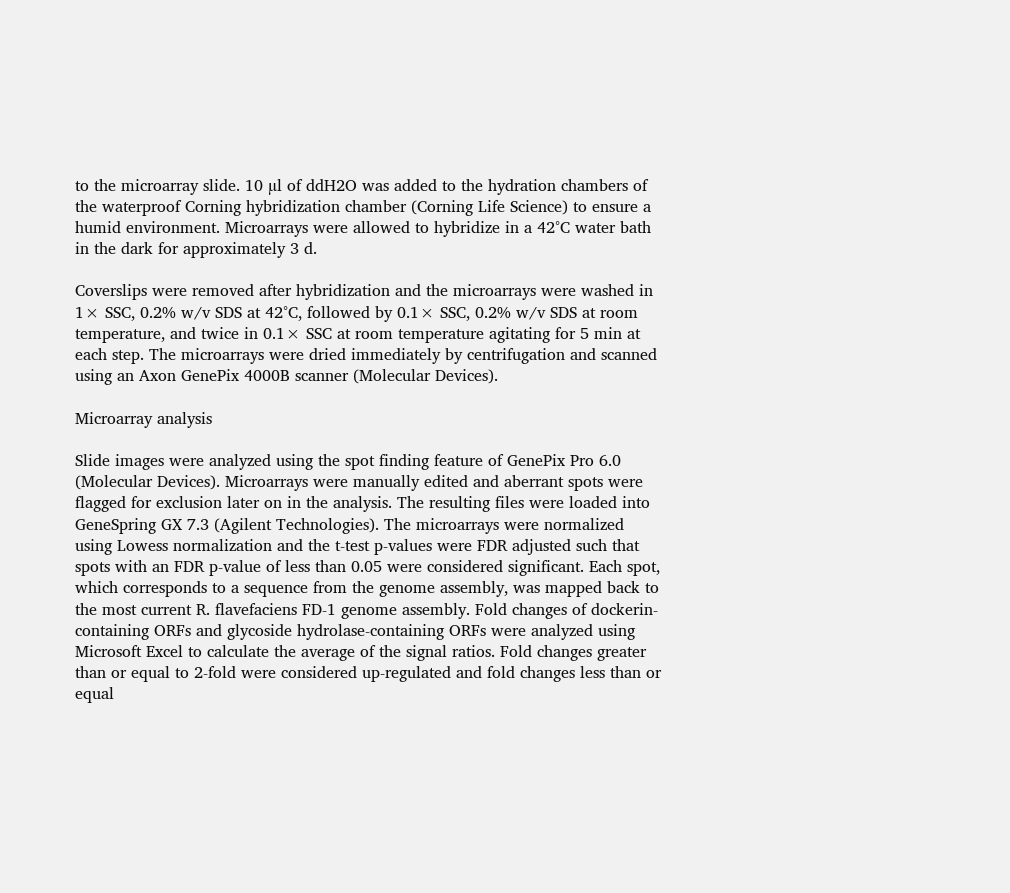to the microarray slide. 10 µl of ddH2O was added to the hydration chambers of the waterproof Corning hybridization chamber (Corning Life Science) to ensure a humid environment. Microarrays were allowed to hybridize in a 42°C water bath in the dark for approximately 3 d.

Coverslips were removed after hybridization and the microarrays were washed in 1× SSC, 0.2% w/v SDS at 42°C, followed by 0.1× SSC, 0.2% w/v SDS at room temperature, and twice in 0.1× SSC at room temperature agitating for 5 min at each step. The microarrays were dried immediately by centrifugation and scanned using an Axon GenePix 4000B scanner (Molecular Devices).

Microarray analysis

Slide images were analyzed using the spot finding feature of GenePix Pro 6.0 (Molecular Devices). Microarrays were manually edited and aberrant spots were flagged for exclusion later on in the analysis. The resulting files were loaded into GeneSpring GX 7.3 (Agilent Technologies). The microarrays were normalized using Lowess normalization and the t-test p-values were FDR adjusted such that spots with an FDR p-value of less than 0.05 were considered significant. Each spot, which corresponds to a sequence from the genome assembly, was mapped back to the most current R. flavefaciens FD-1 genome assembly. Fold changes of dockerin-containing ORFs and glycoside hydrolase-containing ORFs were analyzed using Microsoft Excel to calculate the average of the signal ratios. Fold changes greater than or equal to 2-fold were considered up-regulated and fold changes less than or equal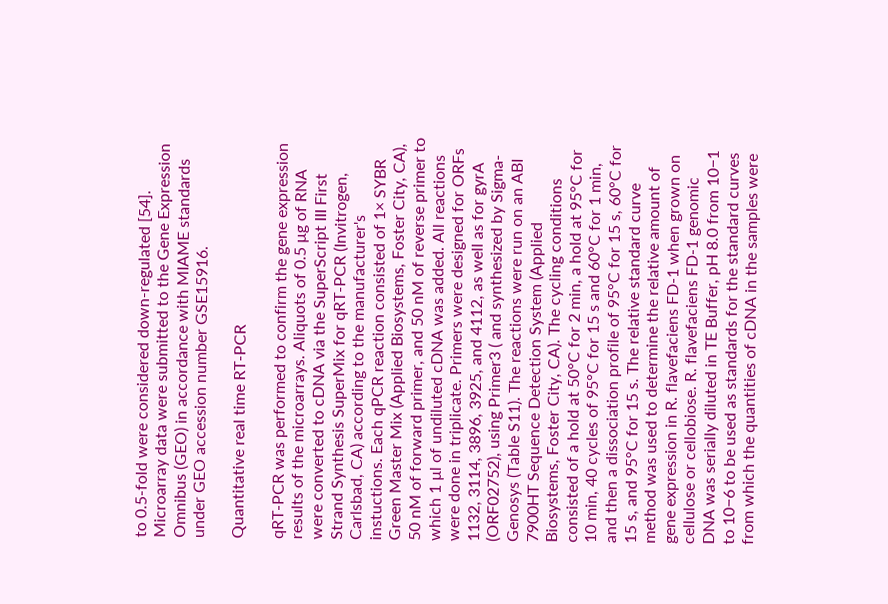to 0.5-fold were considered down-regulated [54]. Microarray data were submitted to the Gene Expression Omnibus (GEO) in accordance with MIAME standards under GEO accession number GSE15916.

Quantitative real time RT-PCR

qRT-PCR was performed to confirm the gene expression results of the microarrays. Aliquots of 0.5 µg of RNA were converted to cDNA via the SuperScript III First Strand Synthesis SuperMix for qRT-PCR (Invitrogen, Carlsbad, CA) according to the manufacturer's instuctions. Each qPCR reaction consisted of 1× SYBR Green Master Mix (Applied Biosystems, Foster City, CA), 50 nM of forward primer, and 50 nM of reverse primer to which 1 µl of undiluted cDNA was added. All reactions were done in triplicate. Primers were designed for ORFs 1132, 3114, 3896, 3925, and 4112, as well as for gyrA (ORF02752), using Primer3 ( and synthesized by Sigma-Genosys (Table S11). The reactions were run on an ABI 7900HT Sequence Detection System (Applied Biosystems, Foster City, CA). The cycling conditions consisted of a hold at 50°C for 2 min, a hold at 95°C for 10 min, 40 cycles of 95°C for 15 s and 60°C for 1 min, and then a dissociation profile of 95°C for 15 s, 60°C for 15 s, and 95°C for 15 s. The relative standard curve method was used to determine the relative amount of gene expression in R. flavefaciens FD-1 when grown on cellulose or cellobiose. R. flavefaciens FD-1 genomic DNA was serially diluted in TE Buffer, pH 8.0 from 10−1 to 10−6 to be used as standards for the standard curves from which the quantities of cDNA in the samples were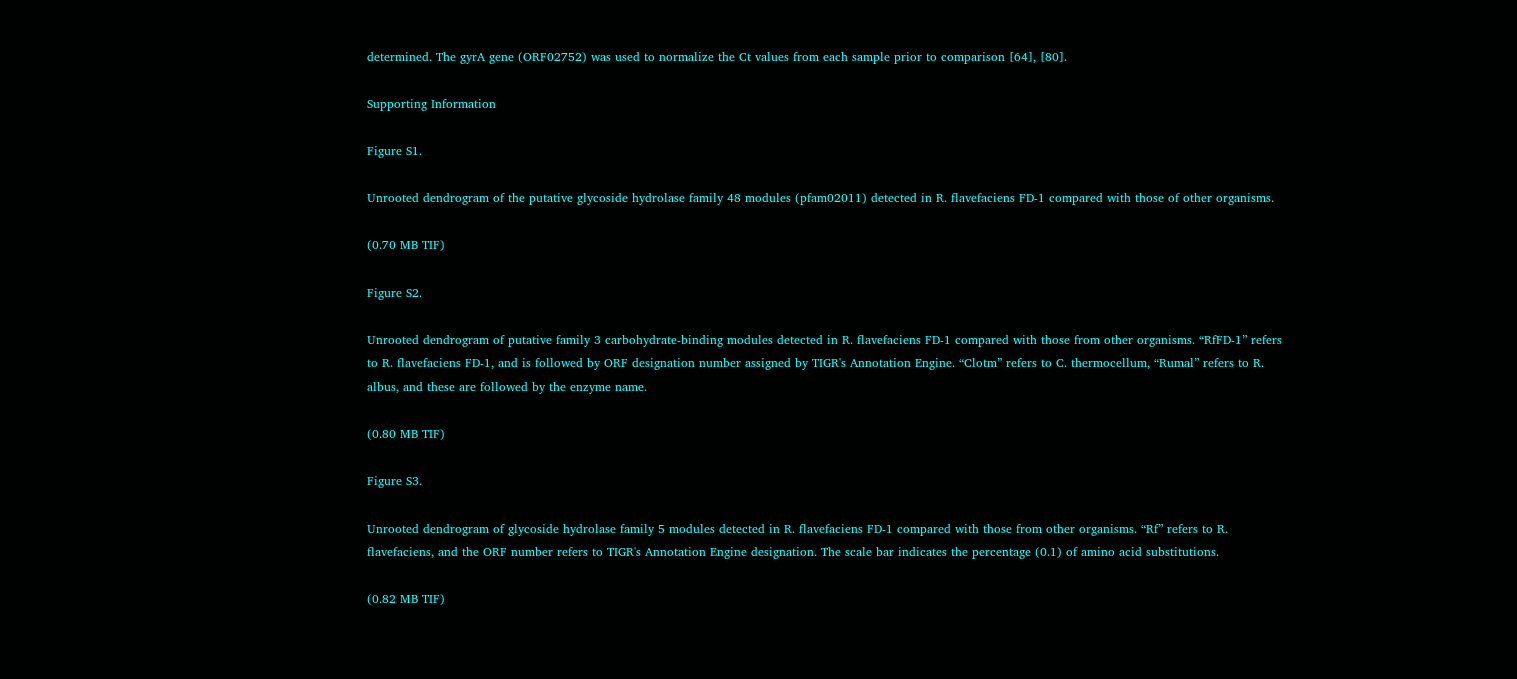determined. The gyrA gene (ORF02752) was used to normalize the Ct values from each sample prior to comparison [64], [80].

Supporting Information

Figure S1.

Unrooted dendrogram of the putative glycoside hydrolase family 48 modules (pfam02011) detected in R. flavefaciens FD-1 compared with those of other organisms.

(0.70 MB TIF)

Figure S2.

Unrooted dendrogram of putative family 3 carbohydrate-binding modules detected in R. flavefaciens FD-1 compared with those from other organisms. “RfFD-1” refers to R. flavefaciens FD-1, and is followed by ORF designation number assigned by TIGR's Annotation Engine. “Clotm” refers to C. thermocellum, “Rumal” refers to R. albus, and these are followed by the enzyme name.

(0.80 MB TIF)

Figure S3.

Unrooted dendrogram of glycoside hydrolase family 5 modules detected in R. flavefaciens FD-1 compared with those from other organisms. “Rf” refers to R. flavefaciens, and the ORF number refers to TIGR's Annotation Engine designation. The scale bar indicates the percentage (0.1) of amino acid substitutions.

(0.82 MB TIF)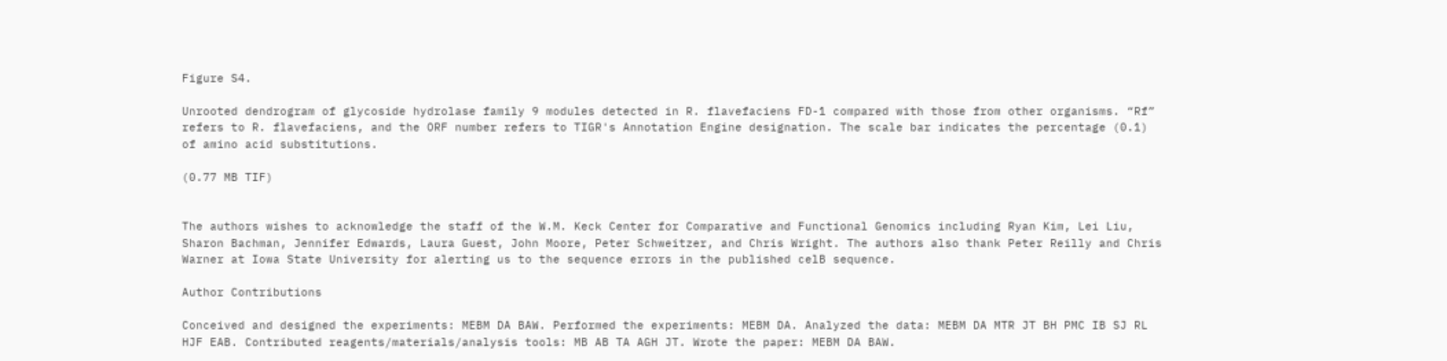Figure S4.

Unrooted dendrogram of glycoside hydrolase family 9 modules detected in R. flavefaciens FD-1 compared with those from other organisms. “Rf” refers to R. flavefaciens, and the ORF number refers to TIGR's Annotation Engine designation. The scale bar indicates the percentage (0.1) of amino acid substitutions.

(0.77 MB TIF)


The authors wishes to acknowledge the staff of the W.M. Keck Center for Comparative and Functional Genomics including Ryan Kim, Lei Liu, Sharon Bachman, Jennifer Edwards, Laura Guest, John Moore, Peter Schweitzer, and Chris Wright. The authors also thank Peter Reilly and Chris Warner at Iowa State University for alerting us to the sequence errors in the published celB sequence.

Author Contributions

Conceived and designed the experiments: MEBM DA BAW. Performed the experiments: MEBM DA. Analyzed the data: MEBM DA MTR JT BH PMC IB SJ RL HJF EAB. Contributed reagents/materials/analysis tools: MB AB TA AGH JT. Wrote the paper: MEBM DA BAW.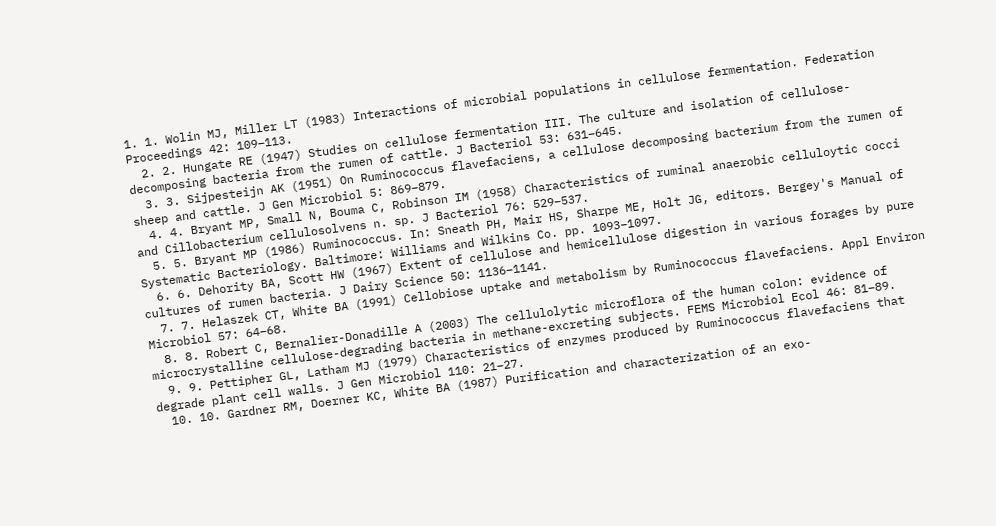1. 1. Wolin MJ, Miller LT (1983) Interactions of microbial populations in cellulose fermentation. Federation Proceedings 42: 109–113.
  2. 2. Hungate RE (1947) Studies on cellulose fermentation III. The culture and isolation of cellulose-decomposing bacteria from the rumen of cattle. J Bacteriol 53: 631–645.
  3. 3. Sijpesteijn AK (1951) On Ruminococcus flavefaciens, a cellulose decomposing bacterium from the rumen of sheep and cattle. J Gen Microbiol 5: 869–879.
  4. 4. Bryant MP, Small N, Bouma C, Robinson IM (1958) Characteristics of ruminal anaerobic celluloytic cocci and Cillobacterium cellulosolvens n. sp. J Bacteriol 76: 529–537.
  5. 5. Bryant MP (1986) Ruminococcus. In: Sneath PH, Mair HS, Sharpe ME, Holt JG, editors. Bergey's Manual of Systematic Bacteriology. Baltimore: Williams and Wilkins Co. pp. 1093–1097.
  6. 6. Dehority BA, Scott HW (1967) Extent of cellulose and hemicellulose digestion in various forages by pure cultures of rumen bacteria. J Dairy Science 50: 1136–1141.
  7. 7. Helaszek CT, White BA (1991) Cellobiose uptake and metabolism by Ruminococcus flavefaciens. Appl Environ Microbiol 57: 64–68.
  8. 8. Robert C, Bernalier-Donadille A (2003) The cellulolytic microflora of the human colon: evidence of microcrystalline cellulose-degrading bacteria in methane-excreting subjects. FEMS Microbiol Ecol 46: 81–89.
  9. 9. Pettipher GL, Latham MJ (1979) Characteristics of enzymes produced by Ruminococcus flavefaciens that degrade plant cell walls. J Gen Microbiol 110: 21–27.
  10. 10. Gardner RM, Doerner KC, White BA (1987) Purification and characterization of an exo-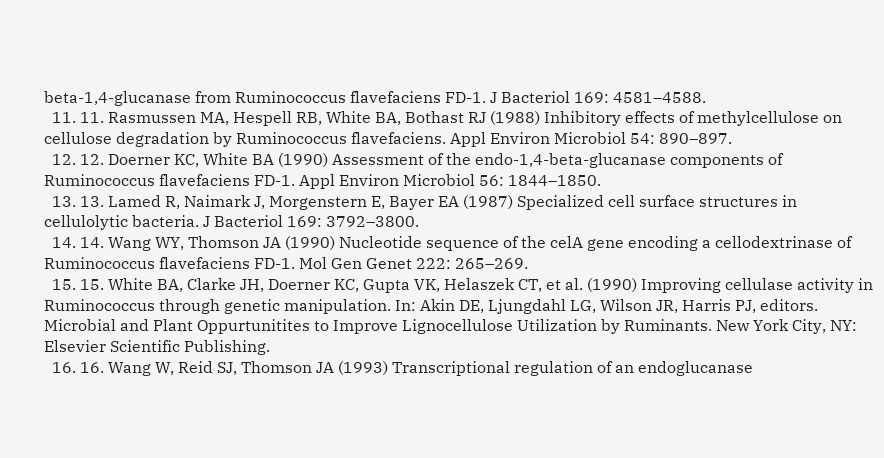beta-1,4-glucanase from Ruminococcus flavefaciens FD-1. J Bacteriol 169: 4581–4588.
  11. 11. Rasmussen MA, Hespell RB, White BA, Bothast RJ (1988) Inhibitory effects of methylcellulose on cellulose degradation by Ruminococcus flavefaciens. Appl Environ Microbiol 54: 890–897.
  12. 12. Doerner KC, White BA (1990) Assessment of the endo-1,4-beta-glucanase components of Ruminococcus flavefaciens FD-1. Appl Environ Microbiol 56: 1844–1850.
  13. 13. Lamed R, Naimark J, Morgenstern E, Bayer EA (1987) Specialized cell surface structures in cellulolytic bacteria. J Bacteriol 169: 3792–3800.
  14. 14. Wang WY, Thomson JA (1990) Nucleotide sequence of the celA gene encoding a cellodextrinase of Ruminococcus flavefaciens FD-1. Mol Gen Genet 222: 265–269.
  15. 15. White BA, Clarke JH, Doerner KC, Gupta VK, Helaszek CT, et al. (1990) Improving cellulase activity in Ruminococcus through genetic manipulation. In: Akin DE, Ljungdahl LG, Wilson JR, Harris PJ, editors. Microbial and Plant Oppurtunitites to Improve Lignocellulose Utilization by Ruminants. New York City, NY: Elsevier Scientific Publishing.
  16. 16. Wang W, Reid SJ, Thomson JA (1993) Transcriptional regulation of an endoglucanase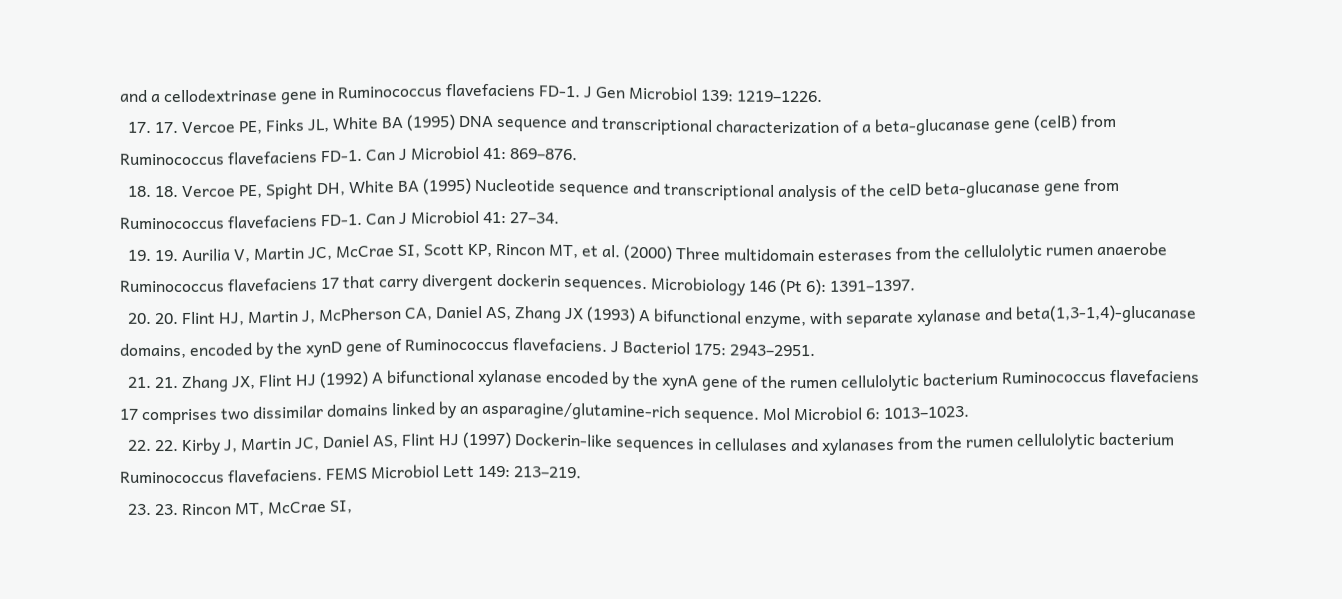and a cellodextrinase gene in Ruminococcus flavefaciens FD-1. J Gen Microbiol 139: 1219–1226.
  17. 17. Vercoe PE, Finks JL, White BA (1995) DNA sequence and transcriptional characterization of a beta-glucanase gene (celB) from Ruminococcus flavefaciens FD-1. Can J Microbiol 41: 869–876.
  18. 18. Vercoe PE, Spight DH, White BA (1995) Nucleotide sequence and transcriptional analysis of the celD beta-glucanase gene from Ruminococcus flavefaciens FD-1. Can J Microbiol 41: 27–34.
  19. 19. Aurilia V, Martin JC, McCrae SI, Scott KP, Rincon MT, et al. (2000) Three multidomain esterases from the cellulolytic rumen anaerobe Ruminococcus flavefaciens 17 that carry divergent dockerin sequences. Microbiology 146 (Pt 6): 1391–1397.
  20. 20. Flint HJ, Martin J, McPherson CA, Daniel AS, Zhang JX (1993) A bifunctional enzyme, with separate xylanase and beta(1,3-1,4)-glucanase domains, encoded by the xynD gene of Ruminococcus flavefaciens. J Bacteriol 175: 2943–2951.
  21. 21. Zhang JX, Flint HJ (1992) A bifunctional xylanase encoded by the xynA gene of the rumen cellulolytic bacterium Ruminococcus flavefaciens 17 comprises two dissimilar domains linked by an asparagine/glutamine-rich sequence. Mol Microbiol 6: 1013–1023.
  22. 22. Kirby J, Martin JC, Daniel AS, Flint HJ (1997) Dockerin-like sequences in cellulases and xylanases from the rumen cellulolytic bacterium Ruminococcus flavefaciens. FEMS Microbiol Lett 149: 213–219.
  23. 23. Rincon MT, McCrae SI,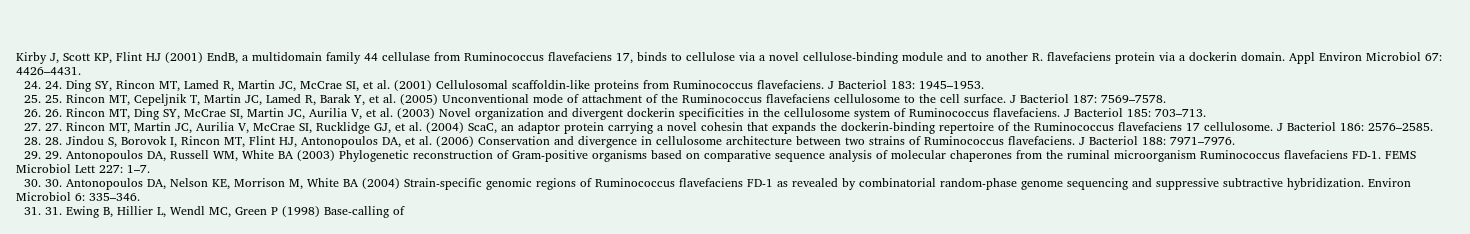Kirby J, Scott KP, Flint HJ (2001) EndB, a multidomain family 44 cellulase from Ruminococcus flavefaciens 17, binds to cellulose via a novel cellulose-binding module and to another R. flavefaciens protein via a dockerin domain. Appl Environ Microbiol 67: 4426–4431.
  24. 24. Ding SY, Rincon MT, Lamed R, Martin JC, McCrae SI, et al. (2001) Cellulosomal scaffoldin-like proteins from Ruminococcus flavefaciens. J Bacteriol 183: 1945–1953.
  25. 25. Rincon MT, Cepeljnik T, Martin JC, Lamed R, Barak Y, et al. (2005) Unconventional mode of attachment of the Ruminococcus flavefaciens cellulosome to the cell surface. J Bacteriol 187: 7569–7578.
  26. 26. Rincon MT, Ding SY, McCrae SI, Martin JC, Aurilia V, et al. (2003) Novel organization and divergent dockerin specificities in the cellulosome system of Ruminococcus flavefaciens. J Bacteriol 185: 703–713.
  27. 27. Rincon MT, Martin JC, Aurilia V, McCrae SI, Rucklidge GJ, et al. (2004) ScaC, an adaptor protein carrying a novel cohesin that expands the dockerin-binding repertoire of the Ruminococcus flavefaciens 17 cellulosome. J Bacteriol 186: 2576–2585.
  28. 28. Jindou S, Borovok I, Rincon MT, Flint HJ, Antonopoulos DA, et al. (2006) Conservation and divergence in cellulosome architecture between two strains of Ruminococcus flavefaciens. J Bacteriol 188: 7971–7976.
  29. 29. Antonopoulos DA, Russell WM, White BA (2003) Phylogenetic reconstruction of Gram-positive organisms based on comparative sequence analysis of molecular chaperones from the ruminal microorganism Ruminococcus flavefaciens FD-1. FEMS Microbiol Lett 227: 1–7.
  30. 30. Antonopoulos DA, Nelson KE, Morrison M, White BA (2004) Strain-specific genomic regions of Ruminococcus flavefaciens FD-1 as revealed by combinatorial random-phase genome sequencing and suppressive subtractive hybridization. Environ Microbiol 6: 335–346.
  31. 31. Ewing B, Hillier L, Wendl MC, Green P (1998) Base-calling of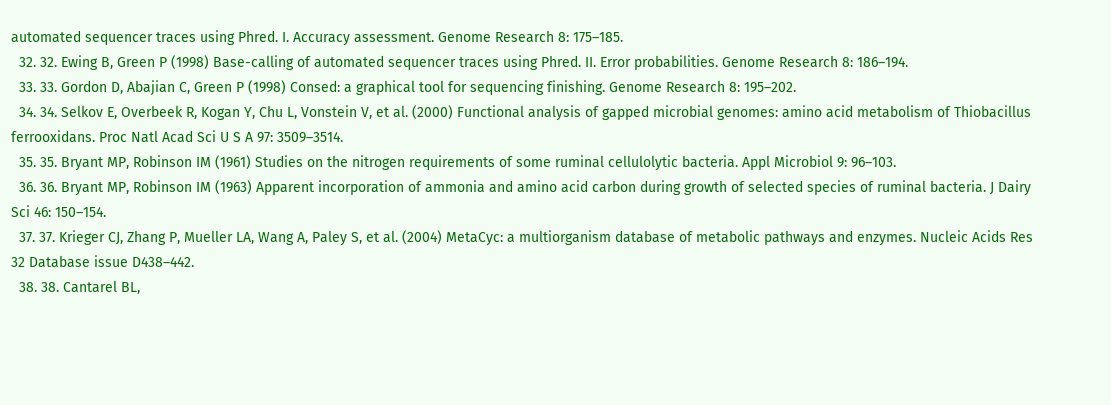automated sequencer traces using Phred. I. Accuracy assessment. Genome Research 8: 175–185.
  32. 32. Ewing B, Green P (1998) Base-calling of automated sequencer traces using Phred. II. Error probabilities. Genome Research 8: 186–194.
  33. 33. Gordon D, Abajian C, Green P (1998) Consed: a graphical tool for sequencing finishing. Genome Research 8: 195–202.
  34. 34. Selkov E, Overbeek R, Kogan Y, Chu L, Vonstein V, et al. (2000) Functional analysis of gapped microbial genomes: amino acid metabolism of Thiobacillus ferrooxidans. Proc Natl Acad Sci U S A 97: 3509–3514.
  35. 35. Bryant MP, Robinson IM (1961) Studies on the nitrogen requirements of some ruminal cellulolytic bacteria. Appl Microbiol 9: 96–103.
  36. 36. Bryant MP, Robinson IM (1963) Apparent incorporation of ammonia and amino acid carbon during growth of selected species of ruminal bacteria. J Dairy Sci 46: 150–154.
  37. 37. Krieger CJ, Zhang P, Mueller LA, Wang A, Paley S, et al. (2004) MetaCyc: a multiorganism database of metabolic pathways and enzymes. Nucleic Acids Res 32 Database issue D438–442.
  38. 38. Cantarel BL,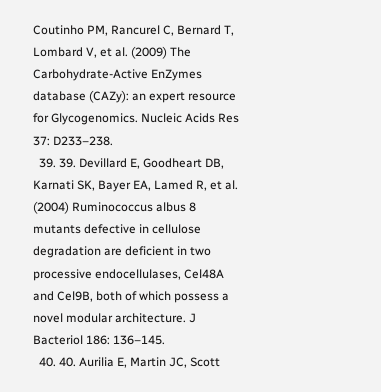Coutinho PM, Rancurel C, Bernard T, Lombard V, et al. (2009) The Carbohydrate-Active EnZymes database (CAZy): an expert resource for Glycogenomics. Nucleic Acids Res 37: D233–238.
  39. 39. Devillard E, Goodheart DB, Karnati SK, Bayer EA, Lamed R, et al. (2004) Ruminococcus albus 8 mutants defective in cellulose degradation are deficient in two processive endocellulases, Cel48A and Cel9B, both of which possess a novel modular architecture. J Bacteriol 186: 136–145.
  40. 40. Aurilia E, Martin JC, Scott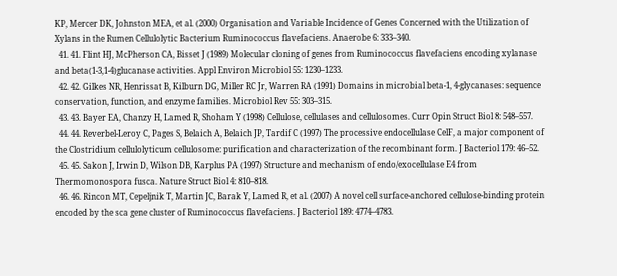KP, Mercer DK, Johnston MEA, et al. (2000) Organisation and Variable Incidence of Genes Concerned with the Utilization of Xylans in the Rumen Cellulolytic Bacterium Ruminococcus flavefaciens. Anaerobe 6: 333–340.
  41. 41. Flint HJ, McPherson CA, Bisset J (1989) Molecular cloning of genes from Ruminococcus flavefaciens encoding xylanase and beta(1-3,1-4)glucanase activities. Appl Environ Microbiol 55: 1230–1233.
  42. 42. Gilkes NR, Henrissat B, Kilburn DG, Miller RC Jr, Warren RA (1991) Domains in microbial beta-1, 4-glycanases: sequence conservation, function, and enzyme families. Microbiol Rev 55: 303–315.
  43. 43. Bayer EA, Chanzy H, Lamed R, Shoham Y (1998) Cellulose, cellulases and cellulosomes. Curr Opin Struct Biol 8: 548–557.
  44. 44. Reverbel-Leroy C, Pages S, Belaich A, Belaich JP, Tardif C (1997) The processive endocellulase CelF, a major component of the Clostridium cellulolyticum cellulosome: purification and characterization of the recombinant form. J Bacteriol 179: 46–52.
  45. 45. Sakon J, Irwin D, Wilson DB, Karplus PA (1997) Structure and mechanism of endo/exocellulase E4 from Thermomonospora fusca. Nature Struct Biol 4: 810–818.
  46. 46. Rincon MT, Cepeljnik T, Martin JC, Barak Y, Lamed R, et al. (2007) A novel cell surface-anchored cellulose-binding protein encoded by the sca gene cluster of Ruminococcus flavefaciens. J Bacteriol 189: 4774–4783.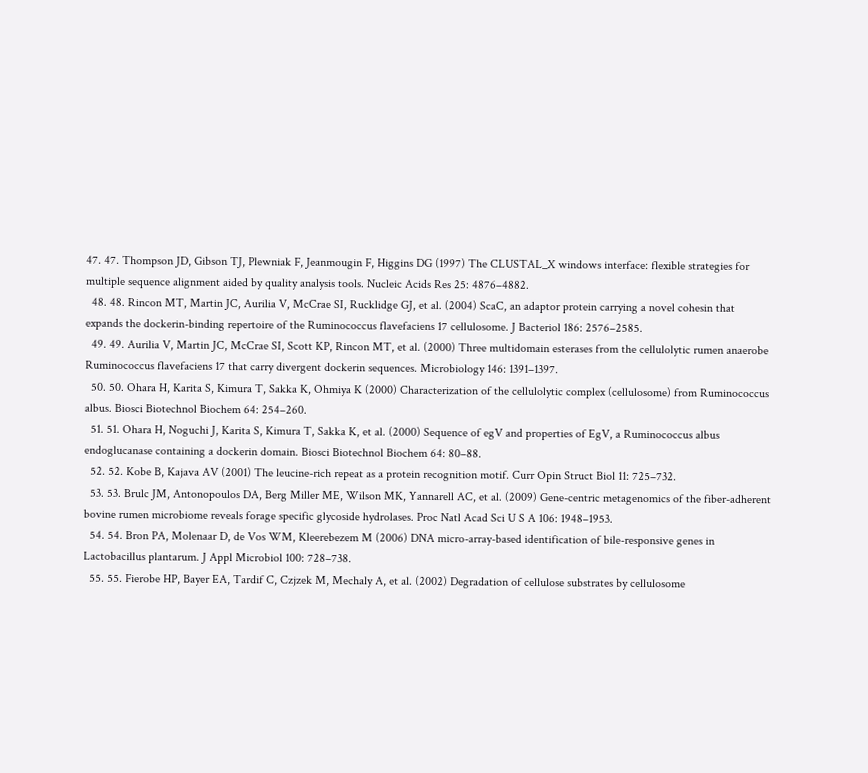47. 47. Thompson JD, Gibson TJ, Plewniak F, Jeanmougin F, Higgins DG (1997) The CLUSTAL_X windows interface: flexible strategies for multiple sequence alignment aided by quality analysis tools. Nucleic Acids Res 25: 4876–4882.
  48. 48. Rincon MT, Martin JC, Aurilia V, McCrae SI, Rucklidge GJ, et al. (2004) ScaC, an adaptor protein carrying a novel cohesin that expands the dockerin-binding repertoire of the Ruminococcus flavefaciens 17 cellulosome. J Bacteriol 186: 2576–2585.
  49. 49. Aurilia V, Martin JC, McCrae SI, Scott KP, Rincon MT, et al. (2000) Three multidomain esterases from the cellulolytic rumen anaerobe Ruminococcus flavefaciens 17 that carry divergent dockerin sequences. Microbiology 146: 1391–1397.
  50. 50. Ohara H, Karita S, Kimura T, Sakka K, Ohmiya K (2000) Characterization of the cellulolytic complex (cellulosome) from Ruminococcus albus. Biosci Biotechnol Biochem 64: 254–260.
  51. 51. Ohara H, Noguchi J, Karita S, Kimura T, Sakka K, et al. (2000) Sequence of egV and properties of EgV, a Ruminococcus albus endoglucanase containing a dockerin domain. Biosci Biotechnol Biochem 64: 80–88.
  52. 52. Kobe B, Kajava AV (2001) The leucine-rich repeat as a protein recognition motif. Curr Opin Struct Biol 11: 725–732.
  53. 53. Brulc JM, Antonopoulos DA, Berg Miller ME, Wilson MK, Yannarell AC, et al. (2009) Gene-centric metagenomics of the fiber-adherent bovine rumen microbiome reveals forage specific glycoside hydrolases. Proc Natl Acad Sci U S A 106: 1948–1953.
  54. 54. Bron PA, Molenaar D, de Vos WM, Kleerebezem M (2006) DNA micro-array-based identification of bile-responsive genes in Lactobacillus plantarum. J Appl Microbiol 100: 728–738.
  55. 55. Fierobe HP, Bayer EA, Tardif C, Czjzek M, Mechaly A, et al. (2002) Degradation of cellulose substrates by cellulosome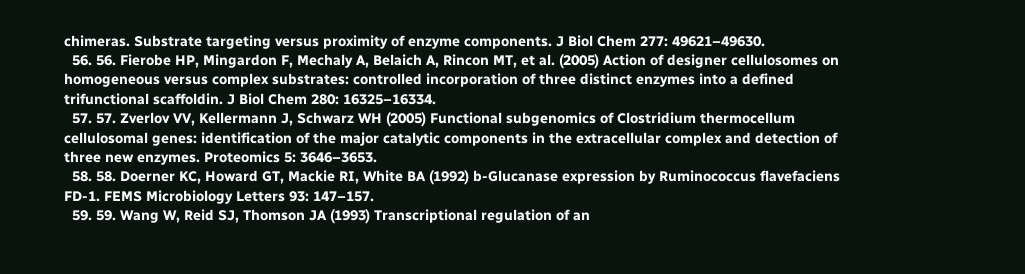chimeras. Substrate targeting versus proximity of enzyme components. J Biol Chem 277: 49621–49630.
  56. 56. Fierobe HP, Mingardon F, Mechaly A, Belaich A, Rincon MT, et al. (2005) Action of designer cellulosomes on homogeneous versus complex substrates: controlled incorporation of three distinct enzymes into a defined trifunctional scaffoldin. J Biol Chem 280: 16325–16334.
  57. 57. Zverlov VV, Kellermann J, Schwarz WH (2005) Functional subgenomics of Clostridium thermocellum cellulosomal genes: identification of the major catalytic components in the extracellular complex and detection of three new enzymes. Proteomics 5: 3646–3653.
  58. 58. Doerner KC, Howard GT, Mackie RI, White BA (1992) b-Glucanase expression by Ruminococcus flavefaciens FD-1. FEMS Microbiology Letters 93: 147–157.
  59. 59. Wang W, Reid SJ, Thomson JA (1993) Transcriptional regulation of an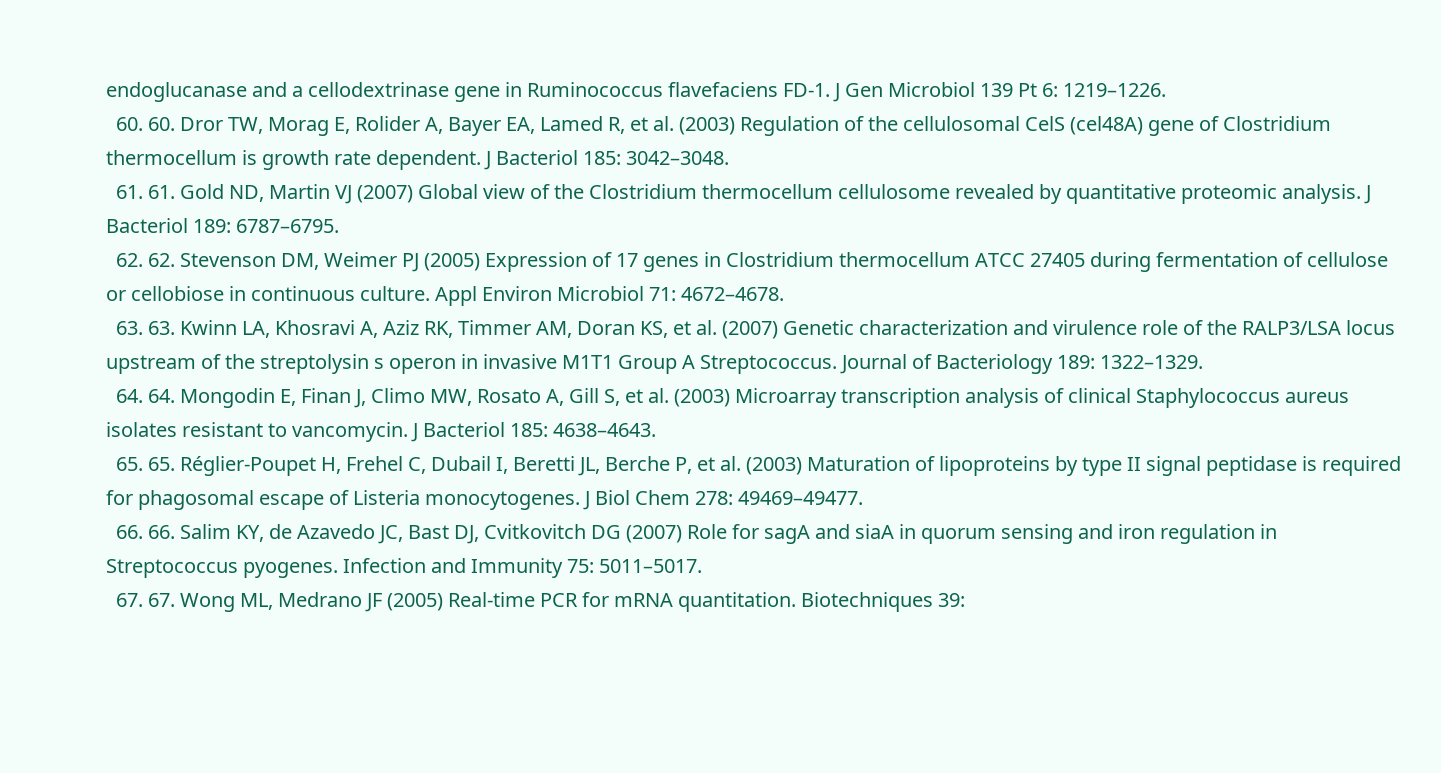endoglucanase and a cellodextrinase gene in Ruminococcus flavefaciens FD-1. J Gen Microbiol 139 Pt 6: 1219–1226.
  60. 60. Dror TW, Morag E, Rolider A, Bayer EA, Lamed R, et al. (2003) Regulation of the cellulosomal CelS (cel48A) gene of Clostridium thermocellum is growth rate dependent. J Bacteriol 185: 3042–3048.
  61. 61. Gold ND, Martin VJ (2007) Global view of the Clostridium thermocellum cellulosome revealed by quantitative proteomic analysis. J Bacteriol 189: 6787–6795.
  62. 62. Stevenson DM, Weimer PJ (2005) Expression of 17 genes in Clostridium thermocellum ATCC 27405 during fermentation of cellulose or cellobiose in continuous culture. Appl Environ Microbiol 71: 4672–4678.
  63. 63. Kwinn LA, Khosravi A, Aziz RK, Timmer AM, Doran KS, et al. (2007) Genetic characterization and virulence role of the RALP3/LSA locus upstream of the streptolysin s operon in invasive M1T1 Group A Streptococcus. Journal of Bacteriology 189: 1322–1329.
  64. 64. Mongodin E, Finan J, Climo MW, Rosato A, Gill S, et al. (2003) Microarray transcription analysis of clinical Staphylococcus aureus isolates resistant to vancomycin. J Bacteriol 185: 4638–4643.
  65. 65. Réglier-Poupet H, Frehel C, Dubail I, Beretti JL, Berche P, et al. (2003) Maturation of lipoproteins by type II signal peptidase is required for phagosomal escape of Listeria monocytogenes. J Biol Chem 278: 49469–49477.
  66. 66. Salim KY, de Azavedo JC, Bast DJ, Cvitkovitch DG (2007) Role for sagA and siaA in quorum sensing and iron regulation in Streptococcus pyogenes. Infection and Immunity 75: 5011–5017.
  67. 67. Wong ML, Medrano JF (2005) Real-time PCR for mRNA quantitation. Biotechniques 39: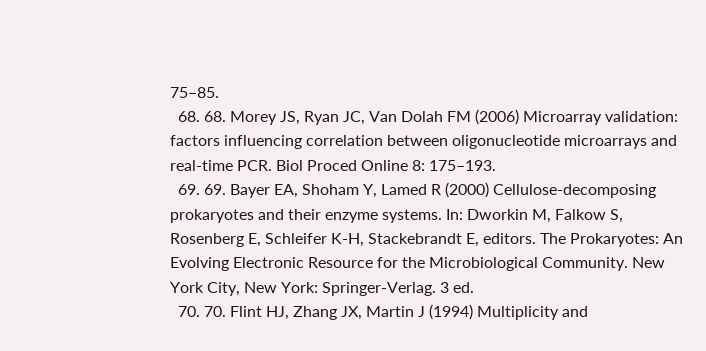75–85.
  68. 68. Morey JS, Ryan JC, Van Dolah FM (2006) Microarray validation: factors influencing correlation between oligonucleotide microarrays and real-time PCR. Biol Proced Online 8: 175–193.
  69. 69. Bayer EA, Shoham Y, Lamed R (2000) Cellulose-decomposing prokaryotes and their enzyme systems. In: Dworkin M, Falkow S, Rosenberg E, Schleifer K-H, Stackebrandt E, editors. The Prokaryotes: An Evolving Electronic Resource for the Microbiological Community. New York City, New York: Springer-Verlag. 3 ed.
  70. 70. Flint HJ, Zhang JX, Martin J (1994) Multiplicity and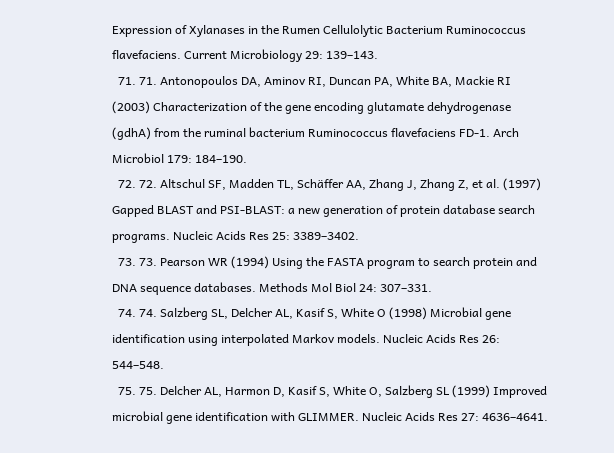Expression of Xylanases in the Rumen Cellulolytic Bacterium Ruminococcus flavefaciens. Current Microbiology 29: 139–143.
  71. 71. Antonopoulos DA, Aminov RI, Duncan PA, White BA, Mackie RI (2003) Characterization of the gene encoding glutamate dehydrogenase (gdhA) from the ruminal bacterium Ruminococcus flavefaciens FD-1. Arch Microbiol 179: 184–190.
  72. 72. Altschul SF, Madden TL, Schäffer AA, Zhang J, Zhang Z, et al. (1997) Gapped BLAST and PSI-BLAST: a new generation of protein database search programs. Nucleic Acids Res 25: 3389–3402.
  73. 73. Pearson WR (1994) Using the FASTA program to search protein and DNA sequence databases. Methods Mol Biol 24: 307–331.
  74. 74. Salzberg SL, Delcher AL, Kasif S, White O (1998) Microbial gene identification using interpolated Markov models. Nucleic Acids Res 26: 544–548.
  75. 75. Delcher AL, Harmon D, Kasif S, White O, Salzberg SL (1999) Improved microbial gene identification with GLIMMER. Nucleic Acids Res 27: 4636–4641.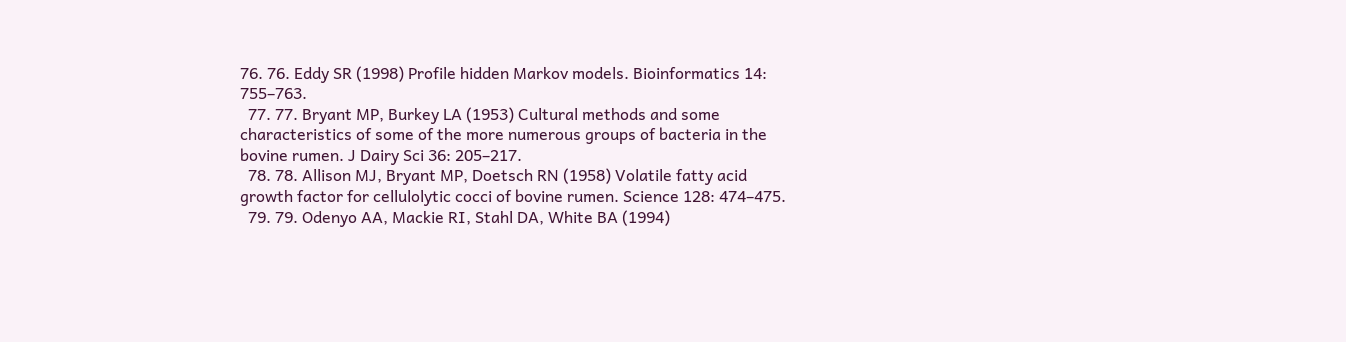76. 76. Eddy SR (1998) Profile hidden Markov models. Bioinformatics 14: 755–763.
  77. 77. Bryant MP, Burkey LA (1953) Cultural methods and some characteristics of some of the more numerous groups of bacteria in the bovine rumen. J Dairy Sci 36: 205–217.
  78. 78. Allison MJ, Bryant MP, Doetsch RN (1958) Volatile fatty acid growth factor for cellulolytic cocci of bovine rumen. Science 128: 474–475.
  79. 79. Odenyo AA, Mackie RI, Stahl DA, White BA (1994)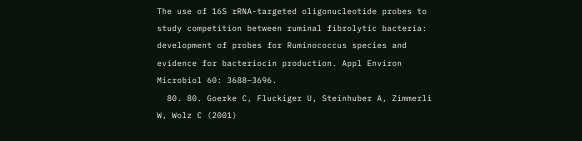The use of 16S rRNA-targeted oligonucleotide probes to study competition between ruminal fibrolytic bacteria: development of probes for Ruminococcus species and evidence for bacteriocin production. Appl Environ Microbiol 60: 3688–3696.
  80. 80. Goerke C, Fluckiger U, Steinhuber A, Zimmerli W, Wolz C (2001)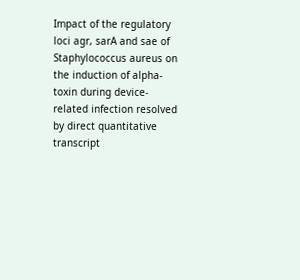Impact of the regulatory loci agr, sarA and sae of Staphylococcus aureus on the induction of alpha-toxin during device-related infection resolved by direct quantitative transcript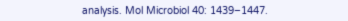analysis. Mol Microbiol 40: 1439–1447.